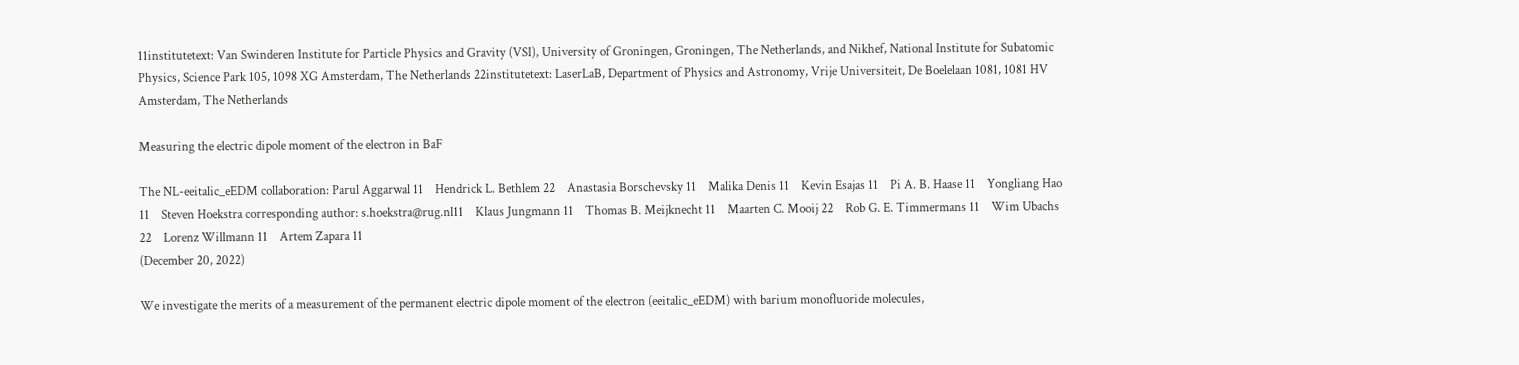11institutetext: Van Swinderen Institute for Particle Physics and Gravity (VSI), University of Groningen, Groningen, The Netherlands, and Nikhef, National Institute for Subatomic Physics, Science Park 105, 1098 XG Amsterdam, The Netherlands 22institutetext: LaserLaB, Department of Physics and Astronomy, Vrije Universiteit, De Boelelaan 1081, 1081 HV Amsterdam, The Netherlands

Measuring the electric dipole moment of the electron in BaF

The NL-eeitalic_eEDM collaboration: Parul Aggarwal 11    Hendrick L. Bethlem 22    Anastasia Borschevsky 11    Malika Denis 11    Kevin Esajas 11    Pi A. B. Haase 11    Yongliang Hao 11    Steven Hoekstra corresponding author: s.hoekstra@rug.nl11    Klaus Jungmann 11    Thomas B. Meijknecht 11    Maarten C. Mooij 22    Rob G. E. Timmermans 11    Wim Ubachs 22    Lorenz Willmann 11    Artem Zapara 11
(December 20, 2022)

We investigate the merits of a measurement of the permanent electric dipole moment of the electron (eeitalic_eEDM) with barium monofluoride molecules,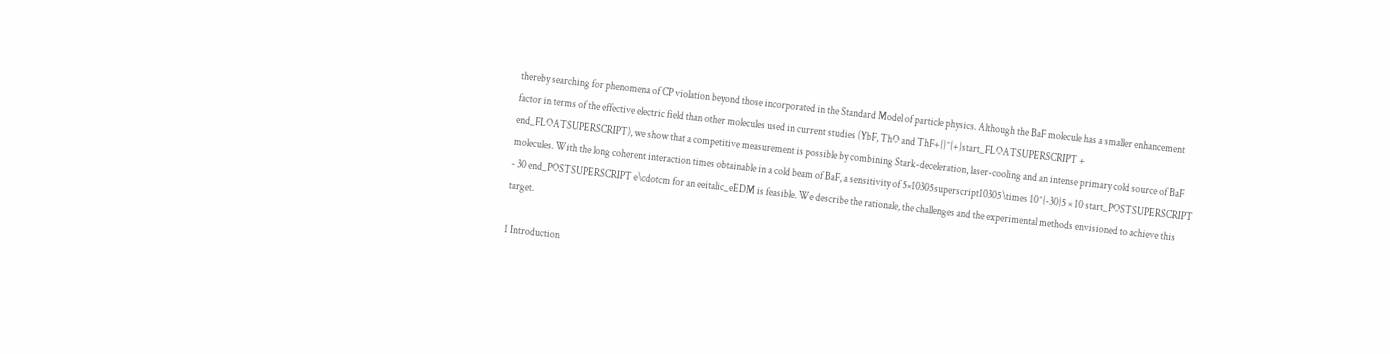thereby searching for phenomena of CP violation beyond those incorporated in the Standard Model of particle physics. Although the BaF molecule has a smaller enhancement factor in terms of the effective electric field than other molecules used in current studies (YbF, ThO and ThF+{}^{+}start_FLOATSUPERSCRIPT + end_FLOATSUPERSCRIPT), we show that a competitive measurement is possible by combining Stark-deceleration, laser-cooling and an intense primary cold source of BaF molecules. With the long coherent interaction times obtainable in a cold beam of BaF, a sensitivity of 5×10305superscript10305\times 10^{-30}5 × 10 start_POSTSUPERSCRIPT - 30 end_POSTSUPERSCRIPT e\cdotcm for an eeitalic_eEDM is feasible. We describe the rationale, the challenges and the experimental methods envisioned to achieve this target.

1 Introduction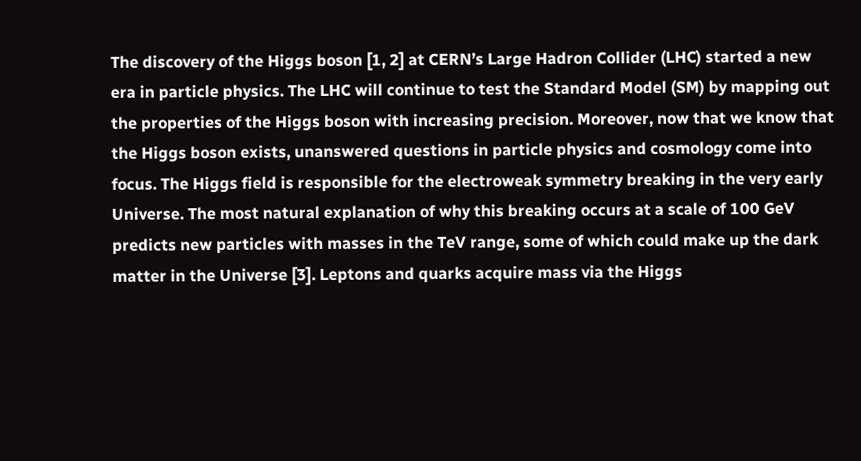The discovery of the Higgs boson [1, 2] at CERN’s Large Hadron Collider (LHC) started a new era in particle physics. The LHC will continue to test the Standard Model (SM) by mapping out the properties of the Higgs boson with increasing precision. Moreover, now that we know that the Higgs boson exists, unanswered questions in particle physics and cosmology come into focus. The Higgs field is responsible for the electroweak symmetry breaking in the very early Universe. The most natural explanation of why this breaking occurs at a scale of 100 GeV predicts new particles with masses in the TeV range, some of which could make up the dark matter in the Universe [3]. Leptons and quarks acquire mass via the Higgs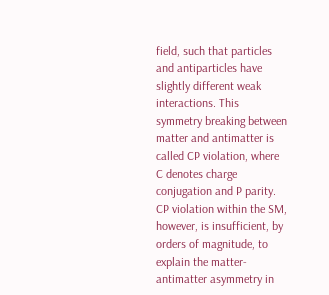field, such that particles and antiparticles have slightly different weak interactions. This symmetry breaking between matter and antimatter is called CP violation, where C denotes charge conjugation and P parity. CP violation within the SM, however, is insufficient, by orders of magnitude, to explain the matter-antimatter asymmetry in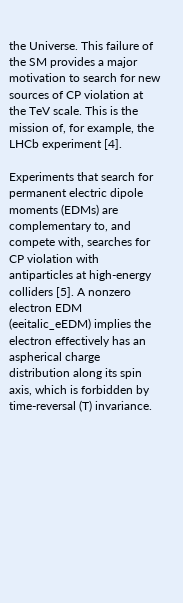the Universe. This failure of the SM provides a major motivation to search for new sources of CP violation at the TeV scale. This is the mission of, for example, the LHCb experiment [4].

Experiments that search for permanent electric dipole moments (EDMs) are complementary to, and compete with, searches for CP violation with antiparticles at high-energy colliders [5]. A nonzero electron EDM (eeitalic_eEDM) implies the electron effectively has an aspherical charge distribution along its spin axis, which is forbidden by time-reversal (T) invariance.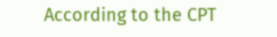According to the CPT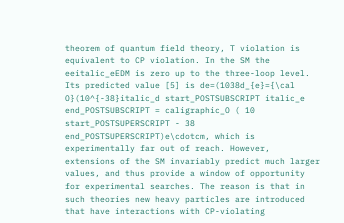theorem of quantum field theory, T violation is equivalent to CP violation. In the SM the eeitalic_eEDM is zero up to the three-loop level. Its predicted value [5] is de=(1038d_{e}={\cal O}(10^{-38}italic_d start_POSTSUBSCRIPT italic_e end_POSTSUBSCRIPT = caligraphic_O ( 10 start_POSTSUPERSCRIPT - 38 end_POSTSUPERSCRIPT)e\cdotcm, which is experimentally far out of reach. However, extensions of the SM invariably predict much larger values, and thus provide a window of opportunity for experimental searches. The reason is that in such theories new heavy particles are introduced that have interactions with CP-violating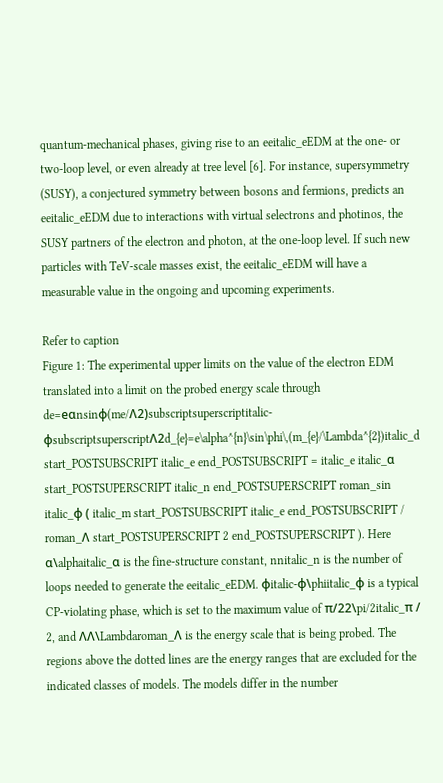quantum-mechanical phases, giving rise to an eeitalic_eEDM at the one- or two-loop level, or even already at tree level [6]. For instance, supersymmetry (SUSY), a conjectured symmetry between bosons and fermions, predicts an eeitalic_eEDM due to interactions with virtual selectrons and photinos, the SUSY partners of the electron and photon, at the one-loop level. If such new particles with TeV-scale masses exist, the eeitalic_eEDM will have a measurable value in the ongoing and upcoming experiments.

Refer to caption
Figure 1: The experimental upper limits on the value of the electron EDM translated into a limit on the probed energy scale through de=eαnsinϕ(me/Λ2)subscriptsuperscriptitalic-ϕsubscriptsuperscriptΛ2d_{e}=e\alpha^{n}\sin\phi\,(m_{e}/\Lambda^{2})italic_d start_POSTSUBSCRIPT italic_e end_POSTSUBSCRIPT = italic_e italic_α start_POSTSUPERSCRIPT italic_n end_POSTSUPERSCRIPT roman_sin italic_ϕ ( italic_m start_POSTSUBSCRIPT italic_e end_POSTSUBSCRIPT / roman_Λ start_POSTSUPERSCRIPT 2 end_POSTSUPERSCRIPT ). Here α\alphaitalic_α is the fine-structure constant, nnitalic_n is the number of loops needed to generate the eeitalic_eEDM. ϕitalic-ϕ\phiitalic_ϕ is a typical CP-violating phase, which is set to the maximum value of π/22\pi/2italic_π / 2, and ΛΛ\Lambdaroman_Λ is the energy scale that is being probed. The regions above the dotted lines are the energy ranges that are excluded for the indicated classes of models. The models differ in the number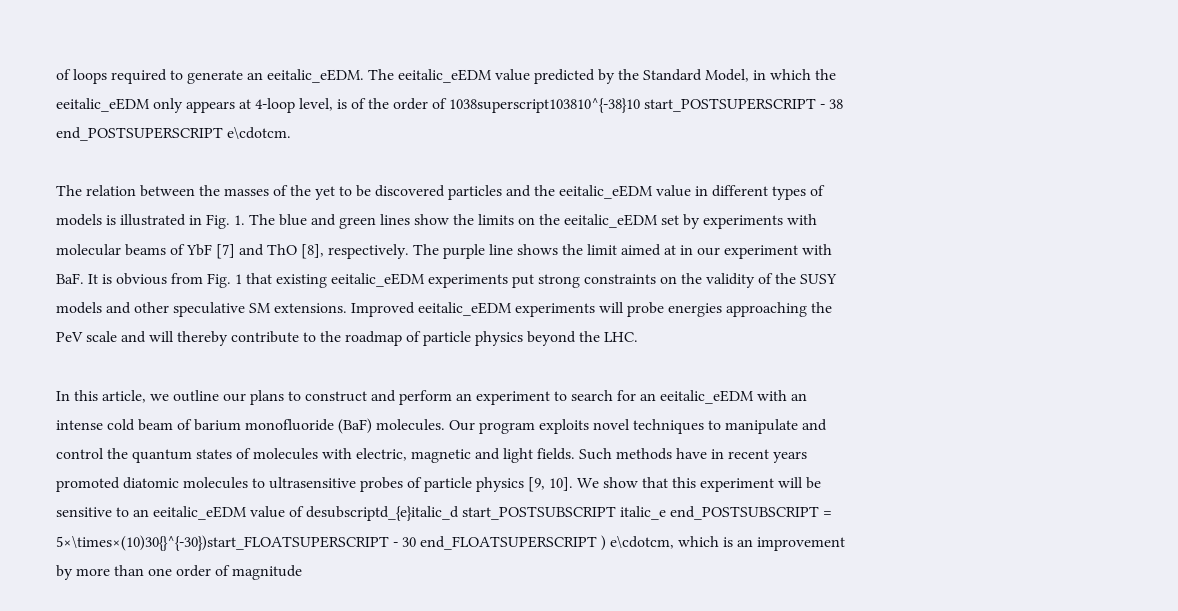of loops required to generate an eeitalic_eEDM. The eeitalic_eEDM value predicted by the Standard Model, in which the eeitalic_eEDM only appears at 4-loop level, is of the order of 1038superscript103810^{-38}10 start_POSTSUPERSCRIPT - 38 end_POSTSUPERSCRIPT e\cdotcm.

The relation between the masses of the yet to be discovered particles and the eeitalic_eEDM value in different types of models is illustrated in Fig. 1. The blue and green lines show the limits on the eeitalic_eEDM set by experiments with molecular beams of YbF [7] and ThO [8], respectively. The purple line shows the limit aimed at in our experiment with BaF. It is obvious from Fig. 1 that existing eeitalic_eEDM experiments put strong constraints on the validity of the SUSY models and other speculative SM extensions. Improved eeitalic_eEDM experiments will probe energies approaching the PeV scale and will thereby contribute to the roadmap of particle physics beyond the LHC.

In this article, we outline our plans to construct and perform an experiment to search for an eeitalic_eEDM with an intense cold beam of barium monofluoride (BaF) molecules. Our program exploits novel techniques to manipulate and control the quantum states of molecules with electric, magnetic and light fields. Such methods have in recent years promoted diatomic molecules to ultrasensitive probes of particle physics [9, 10]. We show that this experiment will be sensitive to an eeitalic_eEDM value of desubscriptd_{e}italic_d start_POSTSUBSCRIPT italic_e end_POSTSUBSCRIPT = 5×\times×(10)30{}^{-30})start_FLOATSUPERSCRIPT - 30 end_FLOATSUPERSCRIPT ) e\cdotcm, which is an improvement by more than one order of magnitude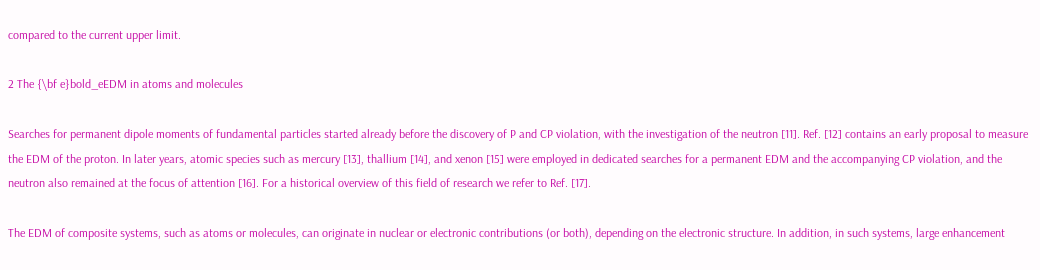compared to the current upper limit.

2 The {\bf e}bold_eEDM in atoms and molecules

Searches for permanent dipole moments of fundamental particles started already before the discovery of P and CP violation, with the investigation of the neutron [11]. Ref. [12] contains an early proposal to measure the EDM of the proton. In later years, atomic species such as mercury [13], thallium [14], and xenon [15] were employed in dedicated searches for a permanent EDM and the accompanying CP violation, and the neutron also remained at the focus of attention [16]. For a historical overview of this field of research we refer to Ref. [17].

The EDM of composite systems, such as atoms or molecules, can originate in nuclear or electronic contributions (or both), depending on the electronic structure. In addition, in such systems, large enhancement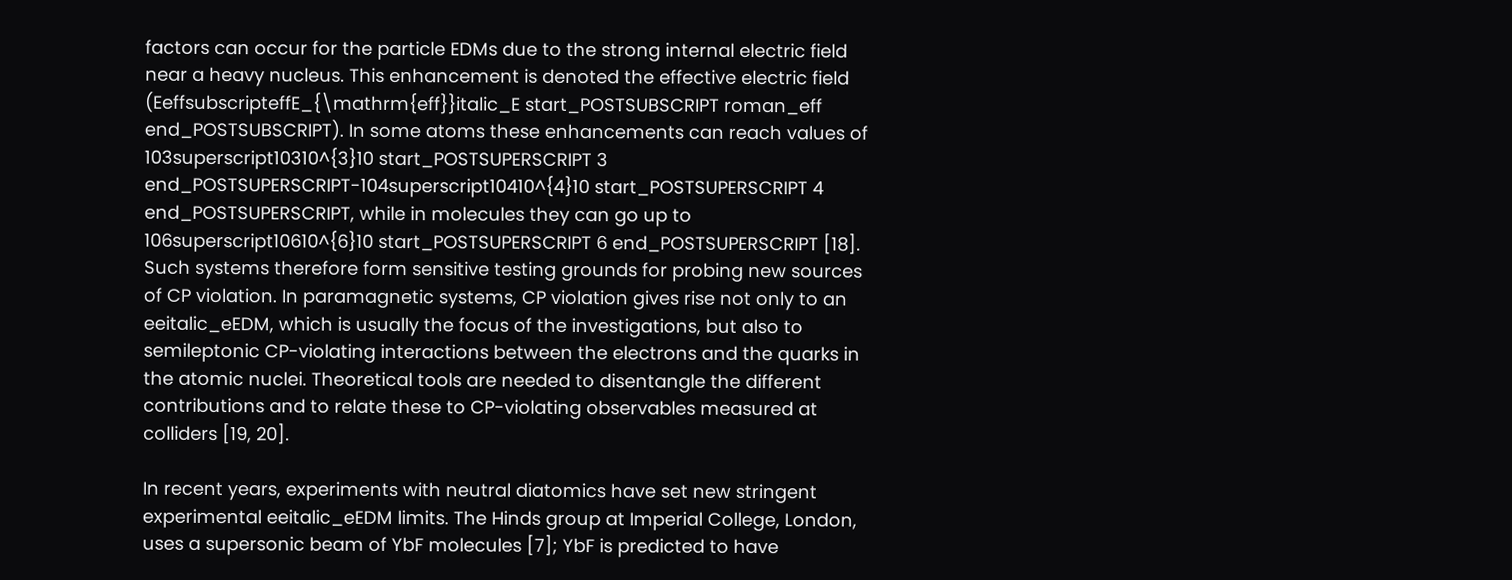factors can occur for the particle EDMs due to the strong internal electric field near a heavy nucleus. This enhancement is denoted the effective electric field (EeffsubscripteffE_{\mathrm{eff}}italic_E start_POSTSUBSCRIPT roman_eff end_POSTSUBSCRIPT). In some atoms these enhancements can reach values of 103superscript10310^{3}10 start_POSTSUPERSCRIPT 3 end_POSTSUPERSCRIPT-104superscript10410^{4}10 start_POSTSUPERSCRIPT 4 end_POSTSUPERSCRIPT, while in molecules they can go up to 106superscript10610^{6}10 start_POSTSUPERSCRIPT 6 end_POSTSUPERSCRIPT [18]. Such systems therefore form sensitive testing grounds for probing new sources of CP violation. In paramagnetic systems, CP violation gives rise not only to an eeitalic_eEDM, which is usually the focus of the investigations, but also to semileptonic CP-violating interactions between the electrons and the quarks in the atomic nuclei. Theoretical tools are needed to disentangle the different contributions and to relate these to CP-violating observables measured at colliders [19, 20].

In recent years, experiments with neutral diatomics have set new stringent experimental eeitalic_eEDM limits. The Hinds group at Imperial College, London, uses a supersonic beam of YbF molecules [7]; YbF is predicted to have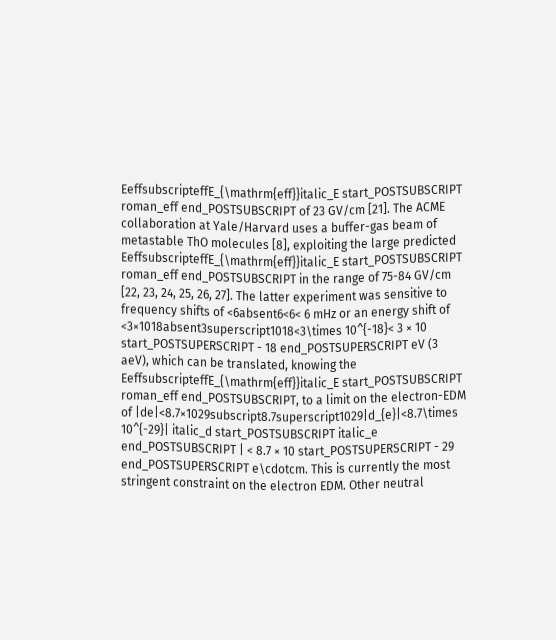EeffsubscripteffE_{\mathrm{eff}}italic_E start_POSTSUBSCRIPT roman_eff end_POSTSUBSCRIPT of 23 GV/cm [21]. The ACME collaboration at Yale/Harvard uses a buffer-gas beam of metastable ThO molecules [8], exploiting the large predicted EeffsubscripteffE_{\mathrm{eff}}italic_E start_POSTSUBSCRIPT roman_eff end_POSTSUBSCRIPT in the range of 75-84 GV/cm [22, 23, 24, 25, 26, 27]. The latter experiment was sensitive to frequency shifts of <6absent6<6< 6 mHz or an energy shift of <3×1018absent3superscript1018<3\times 10^{-18}< 3 × 10 start_POSTSUPERSCRIPT - 18 end_POSTSUPERSCRIPT eV (3 aeV), which can be translated, knowing the EeffsubscripteffE_{\mathrm{eff}}italic_E start_POSTSUBSCRIPT roman_eff end_POSTSUBSCRIPT, to a limit on the electron-EDM of |de|<8.7×1029subscript8.7superscript1029|d_{e}|<8.7\times 10^{-29}| italic_d start_POSTSUBSCRIPT italic_e end_POSTSUBSCRIPT | < 8.7 × 10 start_POSTSUPERSCRIPT - 29 end_POSTSUPERSCRIPT e\cdotcm. This is currently the most stringent constraint on the electron EDM. Other neutral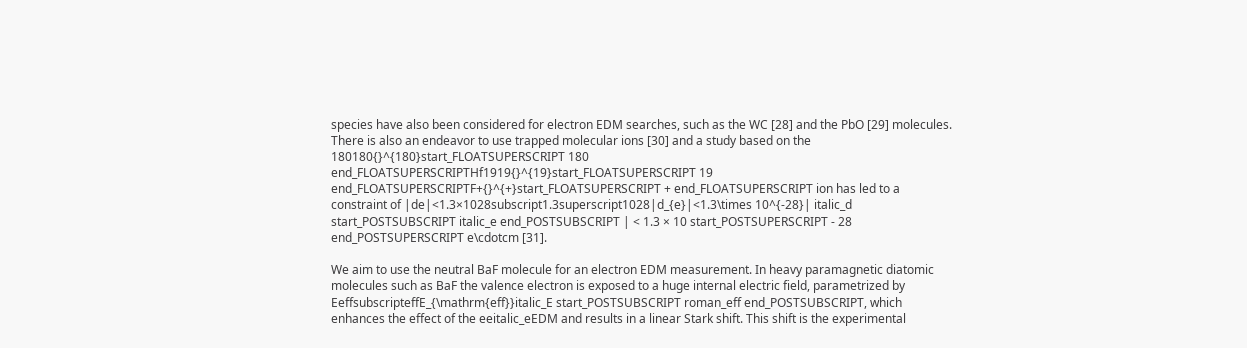species have also been considered for electron EDM searches, such as the WC [28] and the PbO [29] molecules. There is also an endeavor to use trapped molecular ions [30] and a study based on the 180180{}^{180}start_FLOATSUPERSCRIPT 180 end_FLOATSUPERSCRIPTHf1919{}^{19}start_FLOATSUPERSCRIPT 19 end_FLOATSUPERSCRIPTF+{}^{+}start_FLOATSUPERSCRIPT + end_FLOATSUPERSCRIPT ion has led to a constraint of |de|<1.3×1028subscript1.3superscript1028|d_{e}|<1.3\times 10^{-28}| italic_d start_POSTSUBSCRIPT italic_e end_POSTSUBSCRIPT | < 1.3 × 10 start_POSTSUPERSCRIPT - 28 end_POSTSUPERSCRIPT e\cdotcm [31].

We aim to use the neutral BaF molecule for an electron EDM measurement. In heavy paramagnetic diatomic molecules such as BaF the valence electron is exposed to a huge internal electric field, parametrized by EeffsubscripteffE_{\mathrm{eff}}italic_E start_POSTSUBSCRIPT roman_eff end_POSTSUBSCRIPT, which enhances the effect of the eeitalic_eEDM and results in a linear Stark shift. This shift is the experimental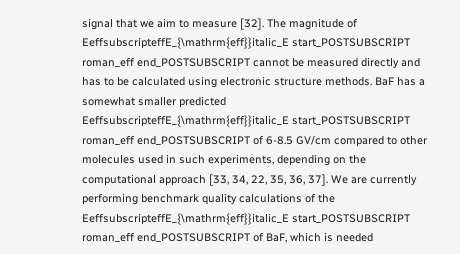signal that we aim to measure [32]. The magnitude of EeffsubscripteffE_{\mathrm{eff}}italic_E start_POSTSUBSCRIPT roman_eff end_POSTSUBSCRIPT cannot be measured directly and has to be calculated using electronic structure methods. BaF has a somewhat smaller predicted EeffsubscripteffE_{\mathrm{eff}}italic_E start_POSTSUBSCRIPT roman_eff end_POSTSUBSCRIPT of 6-8.5 GV/cm compared to other molecules used in such experiments, depending on the computational approach [33, 34, 22, 35, 36, 37]. We are currently performing benchmark quality calculations of the EeffsubscripteffE_{\mathrm{eff}}italic_E start_POSTSUBSCRIPT roman_eff end_POSTSUBSCRIPT of BaF, which is needed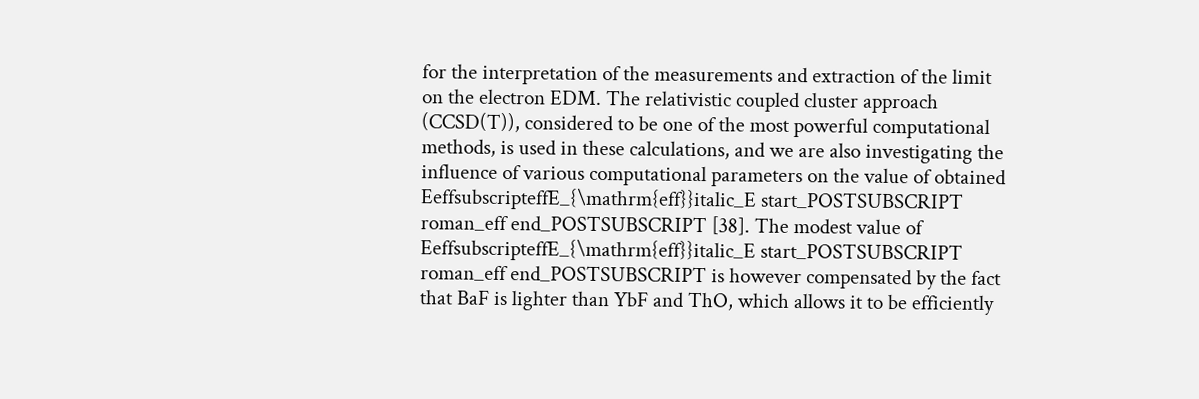for the interpretation of the measurements and extraction of the limit on the electron EDM. The relativistic coupled cluster approach (CCSD(T)), considered to be one of the most powerful computational methods, is used in these calculations, and we are also investigating the influence of various computational parameters on the value of obtained EeffsubscripteffE_{\mathrm{eff}}italic_E start_POSTSUBSCRIPT roman_eff end_POSTSUBSCRIPT [38]. The modest value of EeffsubscripteffE_{\mathrm{eff}}italic_E start_POSTSUBSCRIPT roman_eff end_POSTSUBSCRIPT is however compensated by the fact that BaF is lighter than YbF and ThO, which allows it to be efficiently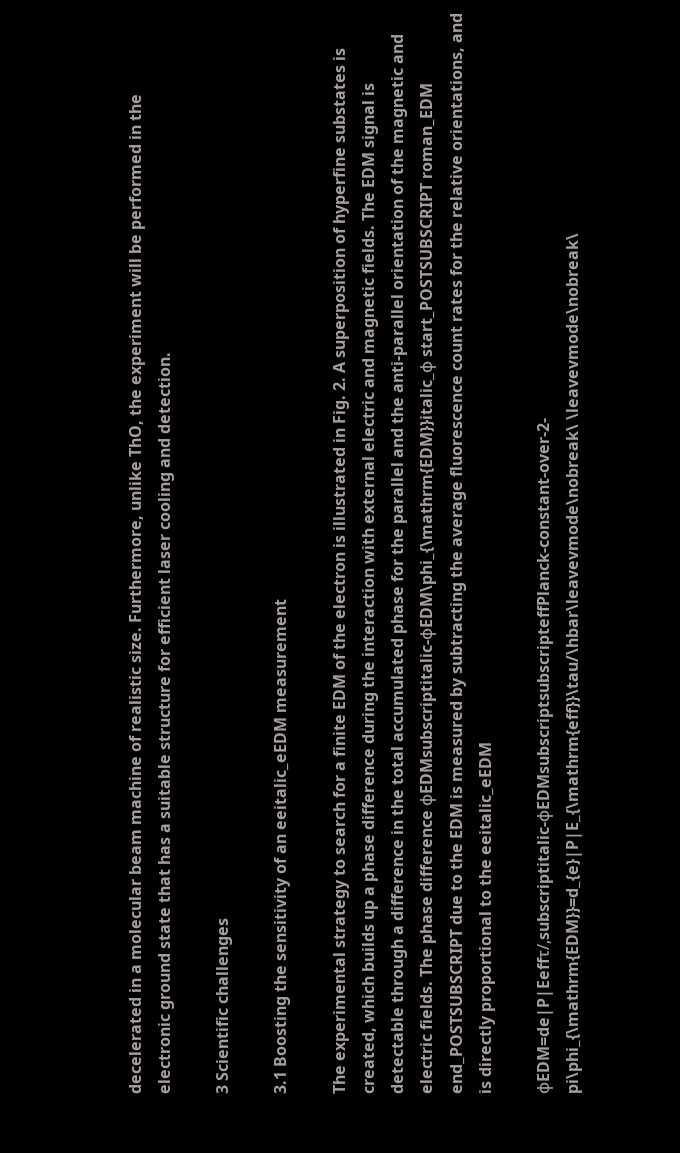decelerated in a molecular beam machine of realistic size. Furthermore, unlike ThO, the experiment will be performed in the electronic ground state that has a suitable structure for efficient laser cooling and detection.

3 Scientific challenges

3.1 Boosting the sensitivity of an eeitalic_eEDM measurement

The experimental strategy to search for a finite EDM of the electron is illustrated in Fig. 2. A superposition of hyperfine substates is created, which builds up a phase difference during the interaction with external electric and magnetic fields. The EDM signal is detectable through a difference in the total accumulated phase for the parallel and the anti-parallel orientation of the magnetic and electric fields. The phase difference ϕEDMsubscriptitalic-ϕEDM\phi_{\mathrm{EDM}}italic_ϕ start_POSTSUBSCRIPT roman_EDM end_POSTSUBSCRIPT due to the EDM is measured by subtracting the average fluorescence count rates for the relative orientations, and is directly proportional to the eeitalic_eEDM

ϕEDM=de|P|Eeffτ/,subscriptitalic-ϕEDMsubscriptsubscripteffPlanck-constant-over-2-pi\phi_{\mathrm{EDM}}=d_{e}|P|E_{\mathrm{eff}}\tau/\hbar\leavevmode\nobreak\ \leavevmode\nobreak\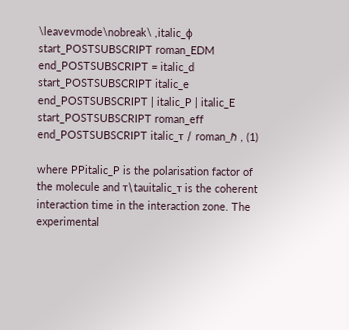\leavevmode\nobreak\ ,italic_ϕ start_POSTSUBSCRIPT roman_EDM end_POSTSUBSCRIPT = italic_d start_POSTSUBSCRIPT italic_e end_POSTSUBSCRIPT | italic_P | italic_E start_POSTSUBSCRIPT roman_eff end_POSTSUBSCRIPT italic_τ / roman_ℏ , (1)

where PPitalic_P is the polarisation factor of the molecule and τ\tauitalic_τ is the coherent interaction time in the interaction zone. The experimental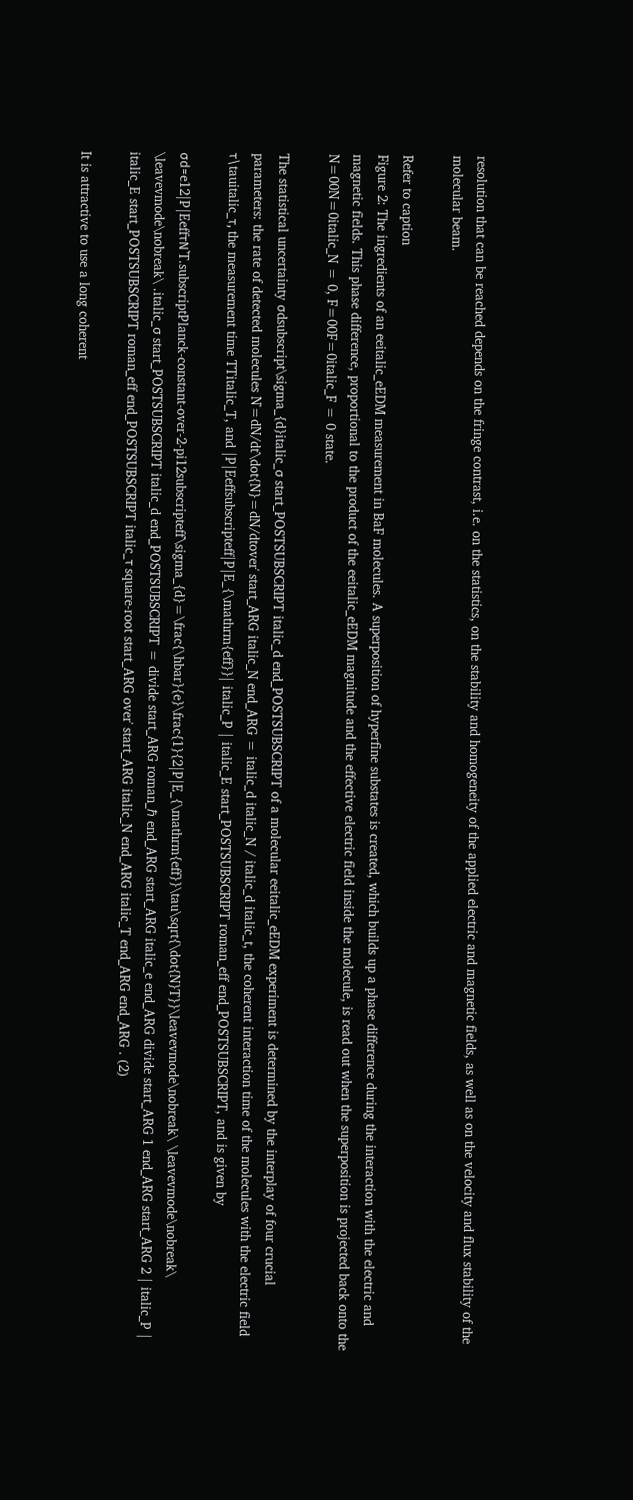resolution that can be reached depends on the fringe contrast, i.e. on the statistics, on the stability and homogeneity of the applied electric and magnetic fields, as well as on the velocity and flux stability of the molecular beam.

Refer to caption
Figure 2: The ingredients of an eeitalic_eEDM measurement in BaF molecules. A superposition of hyperfine substates is created, which builds up a phase difference during the interaction with the electric and magnetic fields. This phase difference, proportional to the product of the eeitalic_eEDM magnitude and the effective electric field inside the molecule, is read out when the superposition is projected back onto the N=00N=0italic_N = 0, F=00F=0italic_F = 0 state.

The statistical uncertainty σdsubscript\sigma_{d}italic_σ start_POSTSUBSCRIPT italic_d end_POSTSUBSCRIPT of a molecular eeitalic_eEDM experiment is determined by the interplay of four crucial parameters: the rate of detected molecules N˙=dN/dt˙\dot{N}=dN/dtover˙ start_ARG italic_N end_ARG = italic_d italic_N / italic_d italic_t, the coherent interaction time of the molecules with the electric field τ\tauitalic_τ, the measurement time TTitalic_T, and |P|Eeffsubscripteff|P|E_{\mathrm{eff}}| italic_P | italic_E start_POSTSUBSCRIPT roman_eff end_POSTSUBSCRIPT, and is given by

σd=e12|P|EeffτN˙T.subscriptPlanck-constant-over-2-pi12subscripteff˙\sigma_{d}=\frac{\hbar}{e}\frac{1}{2|P|E_{\mathrm{eff}}\tau\sqrt{\dot{N}T}}\leavevmode\nobreak\ \leavevmode\nobreak\ \leavevmode\nobreak\ .italic_σ start_POSTSUBSCRIPT italic_d end_POSTSUBSCRIPT = divide start_ARG roman_ℏ end_ARG start_ARG italic_e end_ARG divide start_ARG 1 end_ARG start_ARG 2 | italic_P | italic_E start_POSTSUBSCRIPT roman_eff end_POSTSUBSCRIPT italic_τ square-root start_ARG over˙ start_ARG italic_N end_ARG italic_T end_ARG end_ARG . (2)

It is attractive to use a long coherent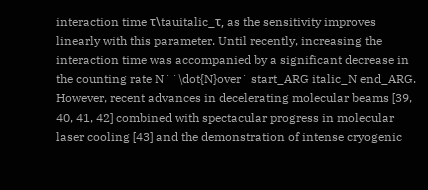interaction time τ\tauitalic_τ, as the sensitivity improves linearly with this parameter. Until recently, increasing the interaction time was accompanied by a significant decrease in the counting rate N˙˙\dot{N}over˙ start_ARG italic_N end_ARG. However, recent advances in decelerating molecular beams [39, 40, 41, 42] combined with spectacular progress in molecular laser cooling [43] and the demonstration of intense cryogenic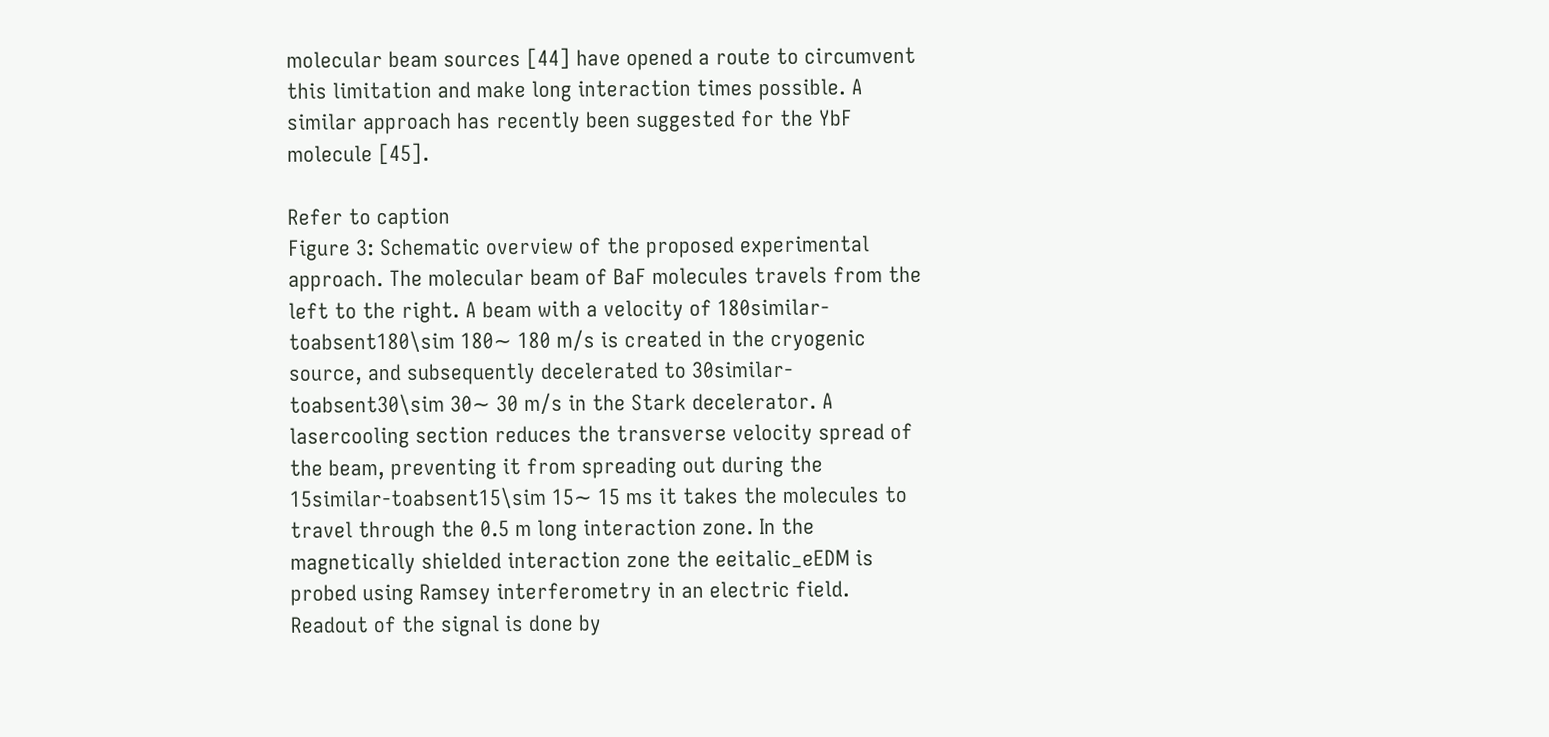molecular beam sources [44] have opened a route to circumvent this limitation and make long interaction times possible. A similar approach has recently been suggested for the YbF molecule [45].

Refer to caption
Figure 3: Schematic overview of the proposed experimental approach. The molecular beam of BaF molecules travels from the left to the right. A beam with a velocity of 180similar-toabsent180\sim 180∼ 180 m/s is created in the cryogenic source, and subsequently decelerated to 30similar-toabsent30\sim 30∼ 30 m/s in the Stark decelerator. A lasercooling section reduces the transverse velocity spread of the beam, preventing it from spreading out during the 15similar-toabsent15\sim 15∼ 15 ms it takes the molecules to travel through the 0.5 m long interaction zone. In the magnetically shielded interaction zone the eeitalic_eEDM is probed using Ramsey interferometry in an electric field. Readout of the signal is done by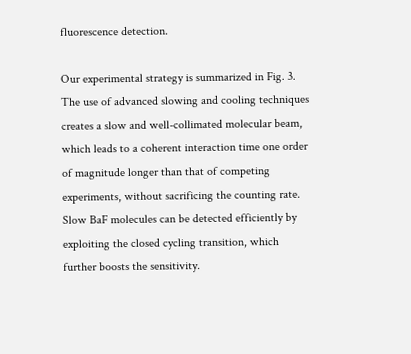fluorescence detection.

Our experimental strategy is summarized in Fig. 3. The use of advanced slowing and cooling techniques creates a slow and well-collimated molecular beam, which leads to a coherent interaction time one order of magnitude longer than that of competing experiments, without sacrificing the counting rate. Slow BaF molecules can be detected efficiently by exploiting the closed cycling transition, which further boosts the sensitivity.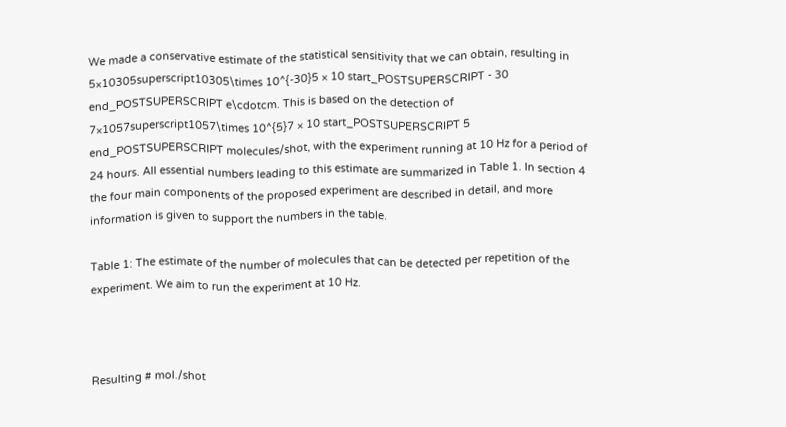We made a conservative estimate of the statistical sensitivity that we can obtain, resulting in 5×10305superscript10305\times 10^{-30}5 × 10 start_POSTSUPERSCRIPT - 30 end_POSTSUPERSCRIPT e\cdotcm. This is based on the detection of 7×1057superscript1057\times 10^{5}7 × 10 start_POSTSUPERSCRIPT 5 end_POSTSUPERSCRIPT molecules/shot, with the experiment running at 10 Hz for a period of 24 hours. All essential numbers leading to this estimate are summarized in Table 1. In section 4 the four main components of the proposed experiment are described in detail, and more information is given to support the numbers in the table.

Table 1: The estimate of the number of molecules that can be detected per repetition of the experiment. We aim to run the experiment at 10 Hz.



Resulting # mol./shot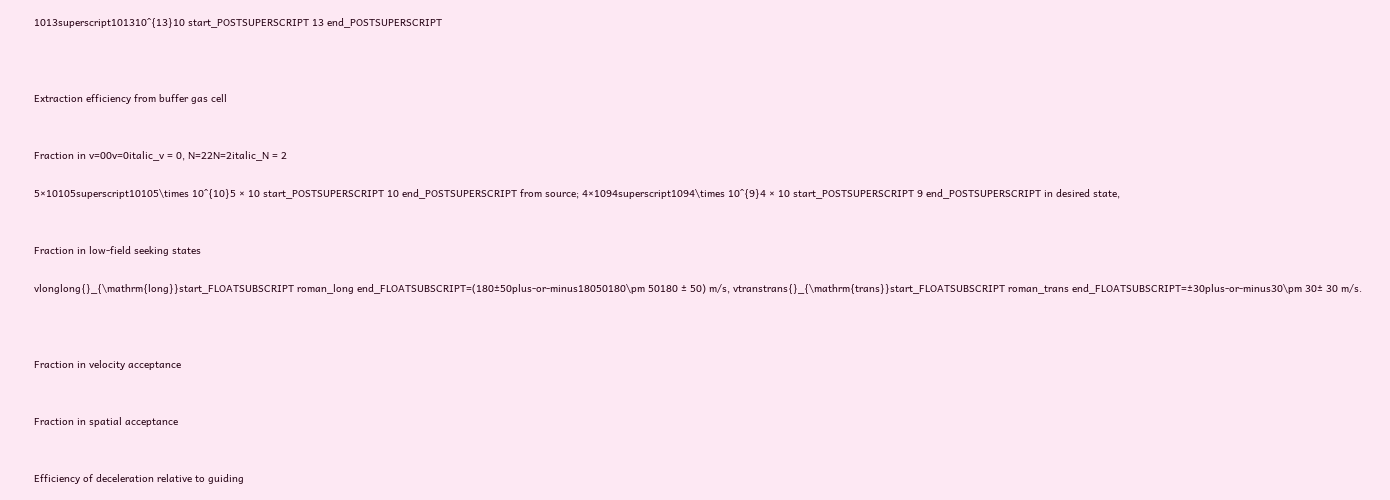1013superscript101310^{13}10 start_POSTSUPERSCRIPT 13 end_POSTSUPERSCRIPT



Extraction efficiency from buffer gas cell


Fraction in v=00v=0italic_v = 0, N=22N=2italic_N = 2

5×10105superscript10105\times 10^{10}5 × 10 start_POSTSUPERSCRIPT 10 end_POSTSUPERSCRIPT from source; 4×1094superscript1094\times 10^{9}4 × 10 start_POSTSUPERSCRIPT 9 end_POSTSUPERSCRIPT in desired state,


Fraction in low-field seeking states

vlonglong{}_{\mathrm{long}}start_FLOATSUBSCRIPT roman_long end_FLOATSUBSCRIPT=(180±50plus-or-minus18050180\pm 50180 ± 50) m/s, vtranstrans{}_{\mathrm{trans}}start_FLOATSUBSCRIPT roman_trans end_FLOATSUBSCRIPT=±30plus-or-minus30\pm 30± 30 m/s.



Fraction in velocity acceptance


Fraction in spatial acceptance


Efficiency of deceleration relative to guiding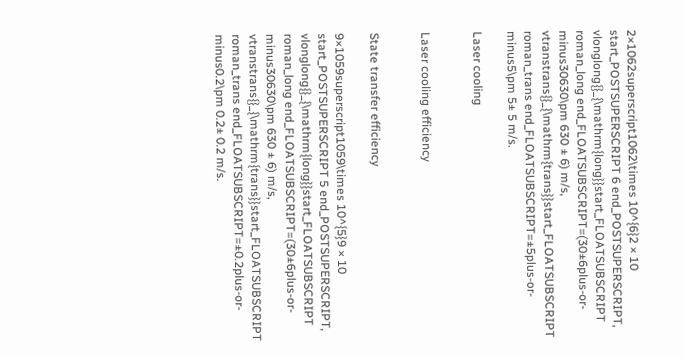2×1062superscript1062\times 10^{6}2 × 10 start_POSTSUPERSCRIPT 6 end_POSTSUPERSCRIPT, vlonglong{}_{\mathrm{long}}start_FLOATSUBSCRIPT roman_long end_FLOATSUBSCRIPT=(30±6plus-or-minus30630\pm 630 ± 6) m/s, vtranstrans{}_{\mathrm{trans}}start_FLOATSUBSCRIPT roman_trans end_FLOATSUBSCRIPT=±5plus-or-minus5\pm 5± 5 m/s.

Laser cooling


Laser cooling efficiency


State transfer efficiency

9×1059superscript1059\times 10^{5}9 × 10 start_POSTSUPERSCRIPT 5 end_POSTSUPERSCRIPT, vlonglong{}_{\mathrm{long}}start_FLOATSUBSCRIPT roman_long end_FLOATSUBSCRIPT=(30±6plus-or-minus30630\pm 630 ± 6) m/s, vtranstrans{}_{\mathrm{trans}}start_FLOATSUBSCRIPT roman_trans end_FLOATSUBSCRIPT=±0.2plus-or-minus0.2\pm 0.2± 0.2 m/s.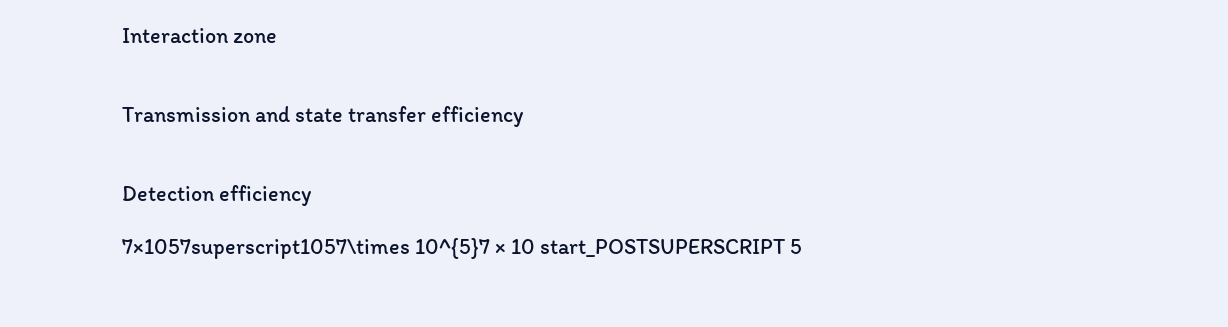Interaction zone


Transmission and state transfer efficiency


Detection efficiency

7×1057superscript1057\times 10^{5}7 × 10 start_POSTSUPERSCRIPT 5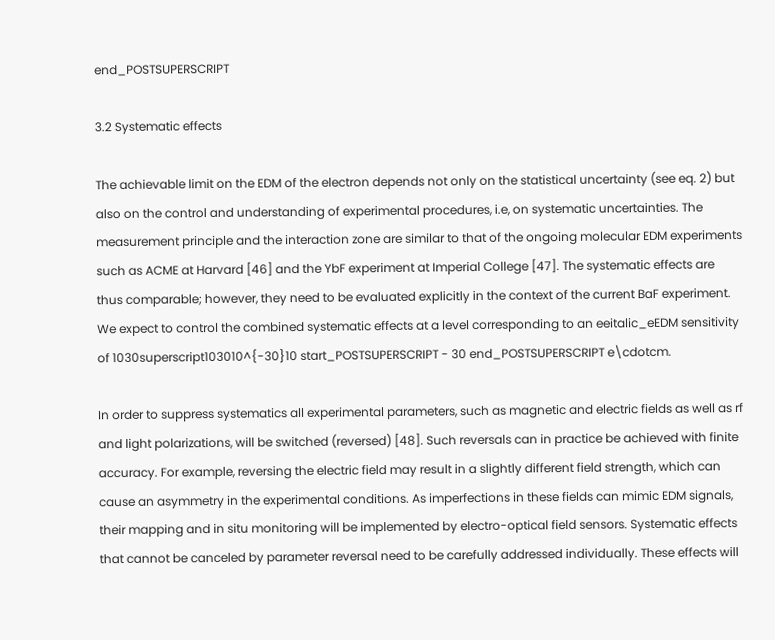end_POSTSUPERSCRIPT

3.2 Systematic effects

The achievable limit on the EDM of the electron depends not only on the statistical uncertainty (see eq. 2) but also on the control and understanding of experimental procedures, i.e, on systematic uncertainties. The measurement principle and the interaction zone are similar to that of the ongoing molecular EDM experiments such as ACME at Harvard [46] and the YbF experiment at Imperial College [47]. The systematic effects are thus comparable; however, they need to be evaluated explicitly in the context of the current BaF experiment. We expect to control the combined systematic effects at a level corresponding to an eeitalic_eEDM sensitivity of 1030superscript103010^{-30}10 start_POSTSUPERSCRIPT - 30 end_POSTSUPERSCRIPT e\cdotcm.

In order to suppress systematics all experimental parameters, such as magnetic and electric fields as well as rf and light polarizations, will be switched (reversed) [48]. Such reversals can in practice be achieved with finite accuracy. For example, reversing the electric field may result in a slightly different field strength, which can cause an asymmetry in the experimental conditions. As imperfections in these fields can mimic EDM signals, their mapping and in situ monitoring will be implemented by electro-optical field sensors. Systematic effects that cannot be canceled by parameter reversal need to be carefully addressed individually. These effects will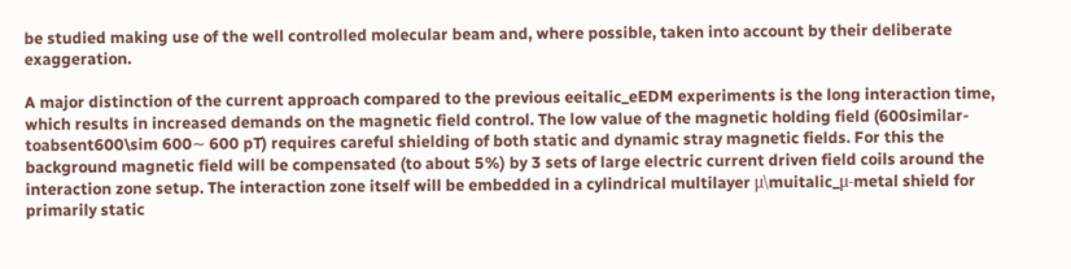be studied making use of the well controlled molecular beam and, where possible, taken into account by their deliberate exaggeration.

A major distinction of the current approach compared to the previous eeitalic_eEDM experiments is the long interaction time, which results in increased demands on the magnetic field control. The low value of the magnetic holding field (600similar-toabsent600\sim 600∼ 600 pT) requires careful shielding of both static and dynamic stray magnetic fields. For this the background magnetic field will be compensated (to about 5%) by 3 sets of large electric current driven field coils around the interaction zone setup. The interaction zone itself will be embedded in a cylindrical multilayer μ\muitalic_μ-metal shield for primarily static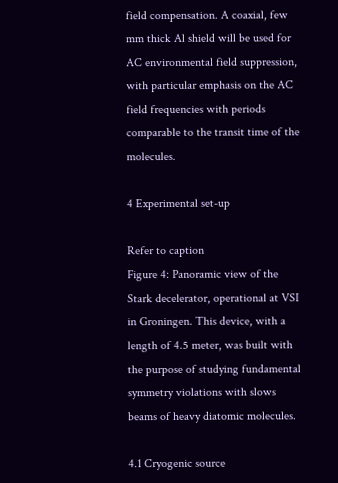field compensation. A coaxial, few mm thick Al shield will be used for AC environmental field suppression, with particular emphasis on the AC field frequencies with periods comparable to the transit time of the molecules.

4 Experimental set-up

Refer to caption
Figure 4: Panoramic view of the Stark decelerator, operational at VSI in Groningen. This device, with a length of 4.5 meter, was built with the purpose of studying fundamental symmetry violations with slows beams of heavy diatomic molecules.

4.1 Cryogenic source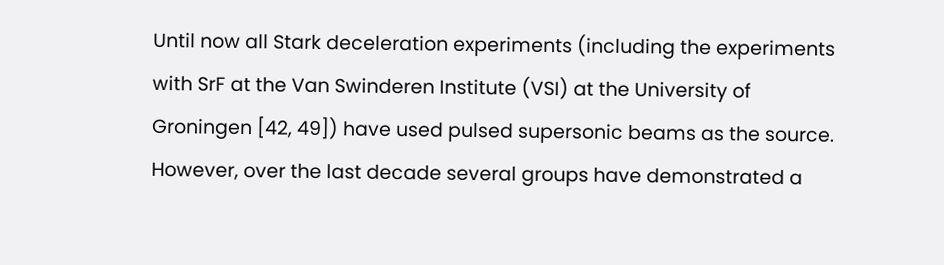Until now all Stark deceleration experiments (including the experiments with SrF at the Van Swinderen Institute (VSI) at the University of Groningen [42, 49]) have used pulsed supersonic beams as the source. However, over the last decade several groups have demonstrated a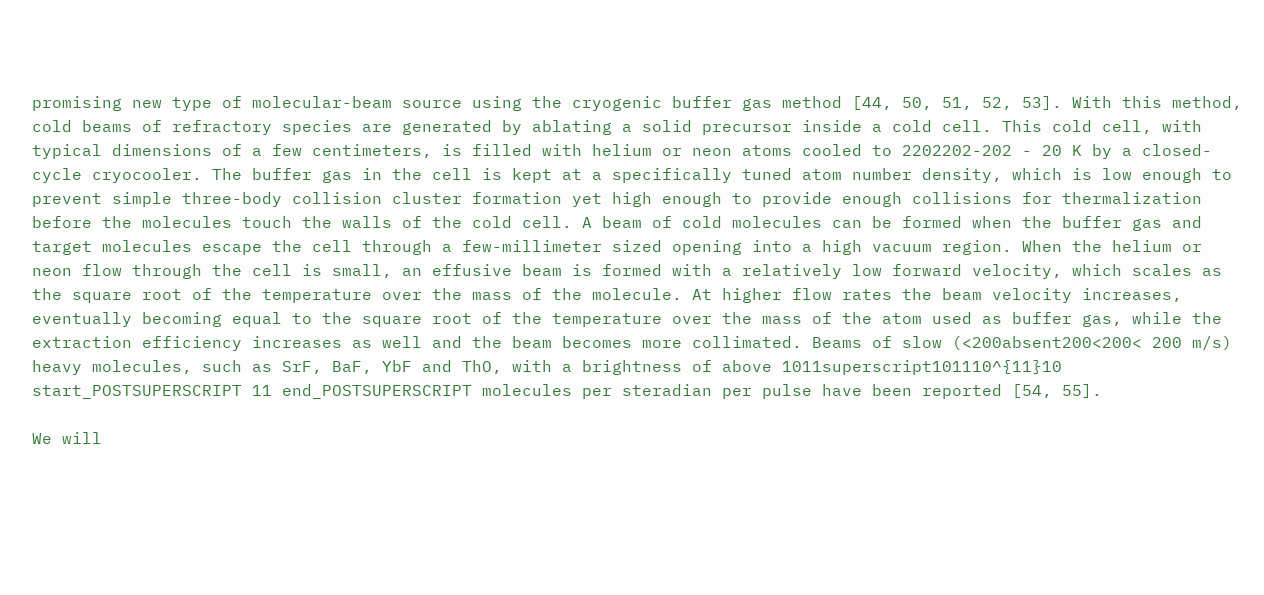promising new type of molecular-beam source using the cryogenic buffer gas method [44, 50, 51, 52, 53]. With this method, cold beams of refractory species are generated by ablating a solid precursor inside a cold cell. This cold cell, with typical dimensions of a few centimeters, is filled with helium or neon atoms cooled to 2202202-202 - 20 K by a closed-cycle cryocooler. The buffer gas in the cell is kept at a specifically tuned atom number density, which is low enough to prevent simple three-body collision cluster formation yet high enough to provide enough collisions for thermalization before the molecules touch the walls of the cold cell. A beam of cold molecules can be formed when the buffer gas and target molecules escape the cell through a few-millimeter sized opening into a high vacuum region. When the helium or neon flow through the cell is small, an effusive beam is formed with a relatively low forward velocity, which scales as the square root of the temperature over the mass of the molecule. At higher flow rates the beam velocity increases, eventually becoming equal to the square root of the temperature over the mass of the atom used as buffer gas, while the extraction efficiency increases as well and the beam becomes more collimated. Beams of slow (<200absent200<200< 200 m/s) heavy molecules, such as SrF, BaF, YbF and ThO, with a brightness of above 1011superscript101110^{11}10 start_POSTSUPERSCRIPT 11 end_POSTSUPERSCRIPT molecules per steradian per pulse have been reported [54, 55].

We will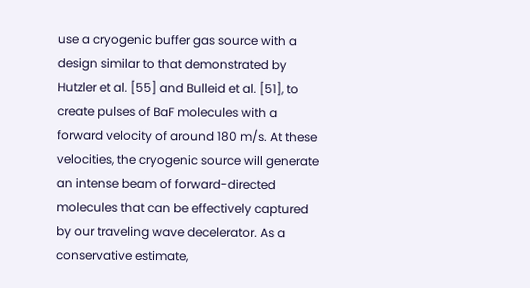use a cryogenic buffer gas source with a design similar to that demonstrated by Hutzler et al. [55] and Bulleid et al. [51], to create pulses of BaF molecules with a forward velocity of around 180 m/s. At these velocities, the cryogenic source will generate an intense beam of forward-directed molecules that can be effectively captured by our traveling wave decelerator. As a conservative estimate,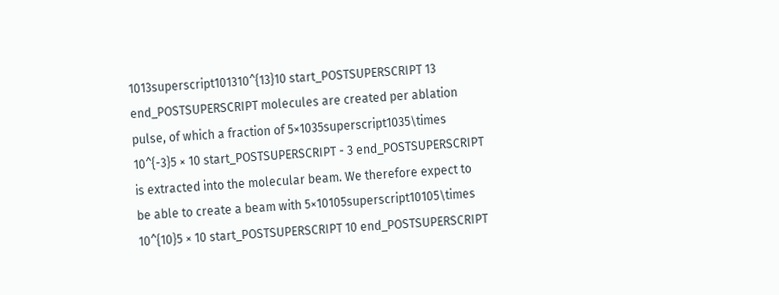1013superscript101310^{13}10 start_POSTSUPERSCRIPT 13 end_POSTSUPERSCRIPT molecules are created per ablation pulse, of which a fraction of 5×1035superscript1035\times 10^{-3}5 × 10 start_POSTSUPERSCRIPT - 3 end_POSTSUPERSCRIPT is extracted into the molecular beam. We therefore expect to be able to create a beam with 5×10105superscript10105\times 10^{10}5 × 10 start_POSTSUPERSCRIPT 10 end_POSTSUPERSCRIPT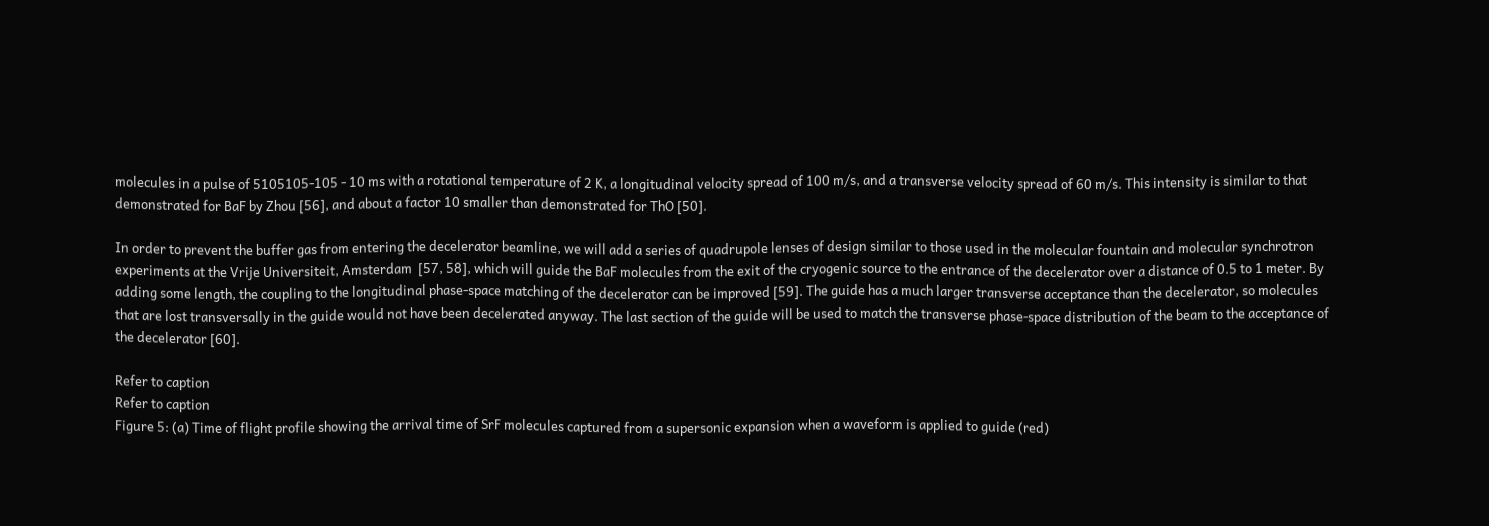molecules in a pulse of 5105105-105 - 10 ms with a rotational temperature of 2 K, a longitudinal velocity spread of 100 m/s, and a transverse velocity spread of 60 m/s. This intensity is similar to that demonstrated for BaF by Zhou [56], and about a factor 10 smaller than demonstrated for ThO [50].

In order to prevent the buffer gas from entering the decelerator beamline, we will add a series of quadrupole lenses of design similar to those used in the molecular fountain and molecular synchrotron experiments at the Vrije Universiteit, Amsterdam  [57, 58], which will guide the BaF molecules from the exit of the cryogenic source to the entrance of the decelerator over a distance of 0.5 to 1 meter. By adding some length, the coupling to the longitudinal phase-space matching of the decelerator can be improved [59]. The guide has a much larger transverse acceptance than the decelerator, so molecules that are lost transversally in the guide would not have been decelerated anyway. The last section of the guide will be used to match the transverse phase-space distribution of the beam to the acceptance of the decelerator [60].

Refer to caption
Refer to caption
Figure 5: (a) Time of flight profile showing the arrival time of SrF molecules captured from a supersonic expansion when a waveform is applied to guide (red)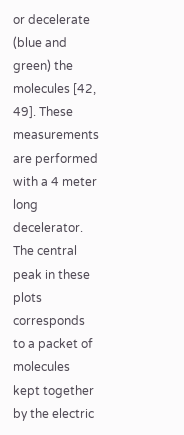or decelerate (blue and green) the molecules [42, 49]. These measurements are performed with a 4 meter long decelerator. The central peak in these plots corresponds to a packet of molecules kept together by the electric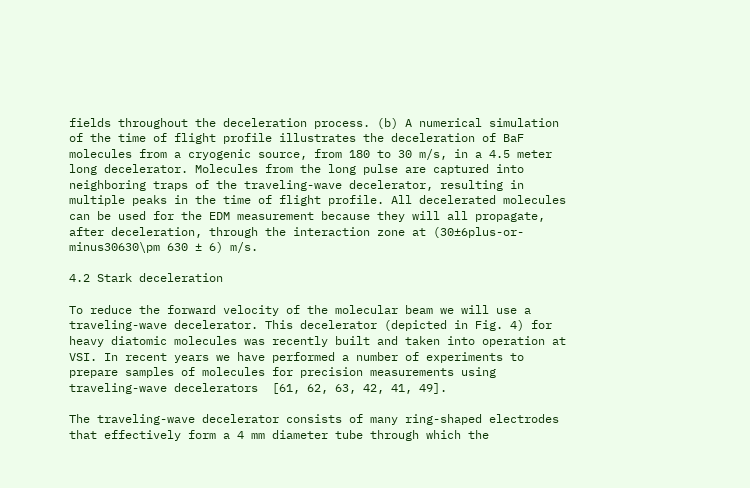fields throughout the deceleration process. (b) A numerical simulation of the time of flight profile illustrates the deceleration of BaF molecules from a cryogenic source, from 180 to 30 m/s, in a 4.5 meter long decelerator. Molecules from the long pulse are captured into neighboring traps of the traveling-wave decelerator, resulting in multiple peaks in the time of flight profile. All decelerated molecules can be used for the EDM measurement because they will all propagate, after deceleration, through the interaction zone at (30±6plus-or-minus30630\pm 630 ± 6) m/s.

4.2 Stark deceleration

To reduce the forward velocity of the molecular beam we will use a traveling-wave decelerator. This decelerator (depicted in Fig. 4) for heavy diatomic molecules was recently built and taken into operation at VSI. In recent years we have performed a number of experiments to prepare samples of molecules for precision measurements using traveling-wave decelerators  [61, 62, 63, 42, 41, 49].

The traveling-wave decelerator consists of many ring-shaped electrodes that effectively form a 4 mm diameter tube through which the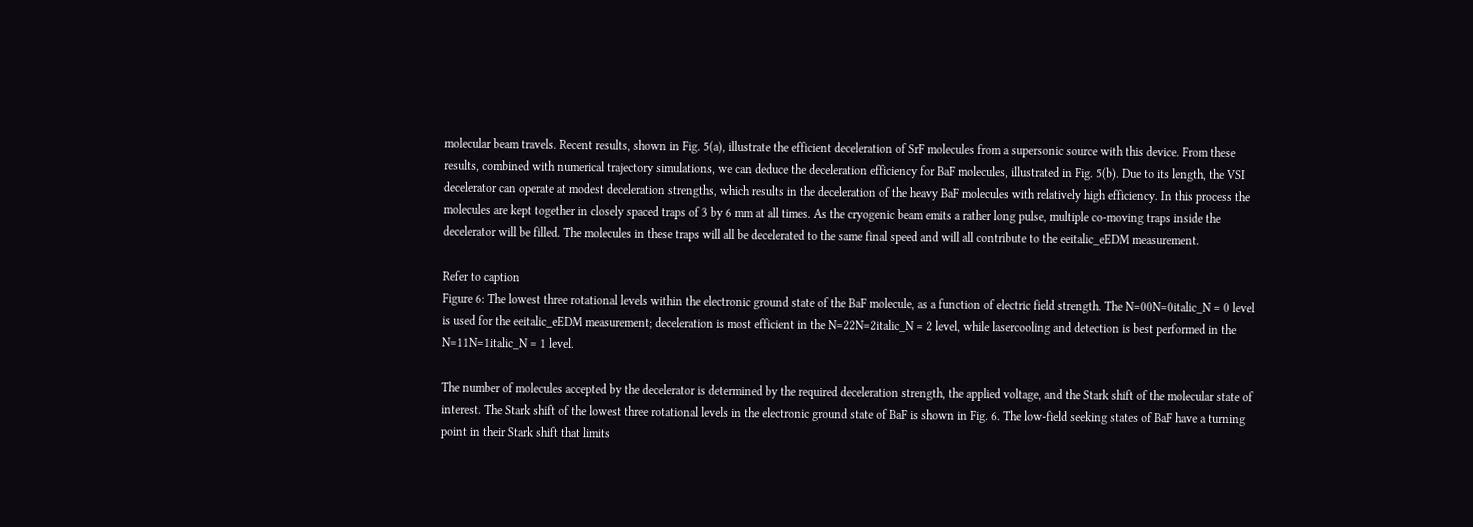molecular beam travels. Recent results, shown in Fig. 5(a), illustrate the efficient deceleration of SrF molecules from a supersonic source with this device. From these results, combined with numerical trajectory simulations, we can deduce the deceleration efficiency for BaF molecules, illustrated in Fig. 5(b). Due to its length, the VSI decelerator can operate at modest deceleration strengths, which results in the deceleration of the heavy BaF molecules with relatively high efficiency. In this process the molecules are kept together in closely spaced traps of 3 by 6 mm at all times. As the cryogenic beam emits a rather long pulse, multiple co-moving traps inside the decelerator will be filled. The molecules in these traps will all be decelerated to the same final speed and will all contribute to the eeitalic_eEDM measurement.

Refer to caption
Figure 6: The lowest three rotational levels within the electronic ground state of the BaF molecule, as a function of electric field strength. The N=00N=0italic_N = 0 level is used for the eeitalic_eEDM measurement; deceleration is most efficient in the N=22N=2italic_N = 2 level, while lasercooling and detection is best performed in the N=11N=1italic_N = 1 level.

The number of molecules accepted by the decelerator is determined by the required deceleration strength, the applied voltage, and the Stark shift of the molecular state of interest. The Stark shift of the lowest three rotational levels in the electronic ground state of BaF is shown in Fig. 6. The low-field seeking states of BaF have a turning point in their Stark shift that limits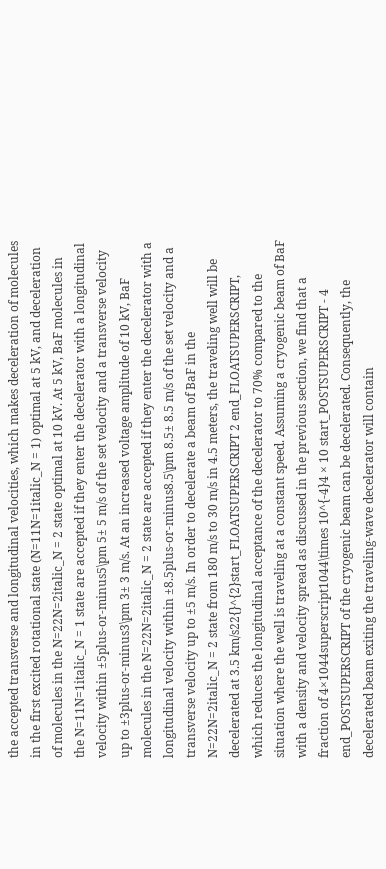the accepted transverse and longitudinal velocities, which makes deceleration of molecules in the first excited rotational state (N=11N=1italic_N = 1) optimal at 5 kV, and deceleration of molecules in the N=22N=2italic_N = 2 state optimal at 10 kV. At 5 kV, BaF molecules in the N=11N=1italic_N = 1 state are accepted if they enter the decelerator with a longitudinal velocity within ±5plus-or-minus5\pm 5± 5 m/s of the set velocity and a transverse velocity up to ±3plus-or-minus3\pm 3± 3 m/s. At an increased voltage amplitude of 10 kV, BaF molecules in the N=22N=2italic_N = 2 state are accepted if they enter the decelerator with a longitudinal velocity within ±8.5plus-or-minus8.5\pm 8.5± 8.5 m/s of the set velocity and a transverse velocity up to ±5 m/s. In order to decelerate a beam of BaF in the N=22N=2italic_N = 2 state from 180 m/s to 30 m/s in 4.5 meters, the traveling well will be decelerated at 3.5 km/s22{}^{2}start_FLOATSUPERSCRIPT 2 end_FLOATSUPERSCRIPT, which reduces the longitudinal acceptance of the decelerator to 70% compared to the situation where the well is traveling at a constant speed. Assuming a cryogenic beam of BaF with a density and velocity spread as discussed in the previous section, we find that a fraction of 4×1044superscript1044\times 10^{-4}4 × 10 start_POSTSUPERSCRIPT - 4 end_POSTSUPERSCRIPT of the cryogenic beam can be decelerated. Consequently, the decelerated beam exiting the traveling-wave decelerator will contain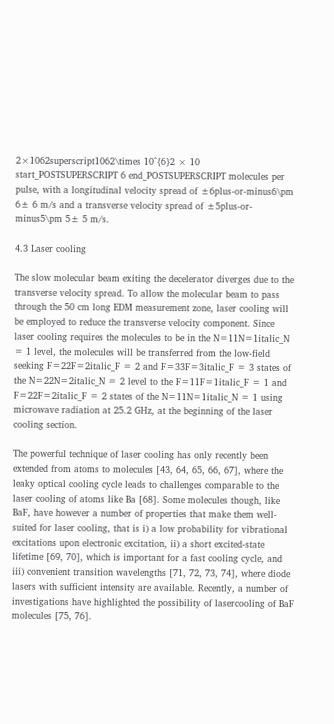2×1062superscript1062\times 10^{6}2 × 10 start_POSTSUPERSCRIPT 6 end_POSTSUPERSCRIPT molecules per pulse, with a longitudinal velocity spread of ±6plus-or-minus6\pm 6± 6 m/s and a transverse velocity spread of ±5plus-or-minus5\pm 5± 5 m/s.

4.3 Laser cooling

The slow molecular beam exiting the decelerator diverges due to the transverse velocity spread. To allow the molecular beam to pass through the 50 cm long EDM measurement zone, laser cooling will be employed to reduce the transverse velocity component. Since laser cooling requires the molecules to be in the N=11N=1italic_N = 1 level, the molecules will be transferred from the low-field seeking F=22F=2italic_F = 2 and F=33F=3italic_F = 3 states of the N=22N=2italic_N = 2 level to the F=11F=1italic_F = 1 and F=22F=2italic_F = 2 states of the N=11N=1italic_N = 1 using microwave radiation at 25.2 GHz, at the beginning of the laser cooling section.

The powerful technique of laser cooling has only recently been extended from atoms to molecules [43, 64, 65, 66, 67], where the leaky optical cooling cycle leads to challenges comparable to the laser cooling of atoms like Ba [68]. Some molecules though, like BaF, have however a number of properties that make them well-suited for laser cooling, that is i) a low probability for vibrational excitations upon electronic excitation, ii) a short excited-state lifetime [69, 70], which is important for a fast cooling cycle, and iii) convenient transition wavelengths [71, 72, 73, 74], where diode lasers with sufficient intensity are available. Recently, a number of investigations have highlighted the possibility of lasercooling of BaF molecules [75, 76].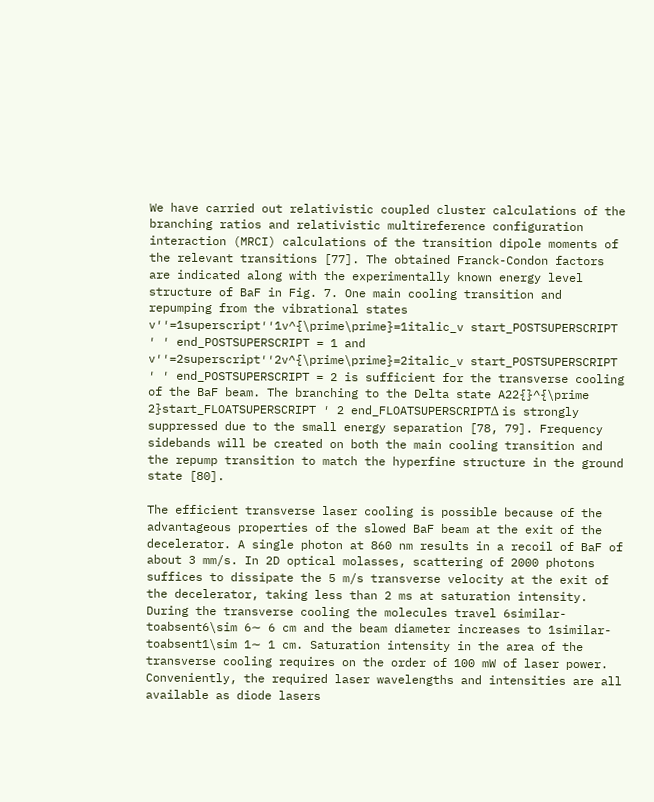We have carried out relativistic coupled cluster calculations of the branching ratios and relativistic multireference configuration interaction (MRCI) calculations of the transition dipole moments of the relevant transitions [77]. The obtained Franck-Condon factors are indicated along with the experimentally known energy level structure of BaF in Fig. 7. One main cooling transition and repumping from the vibrational states v′′=1superscript′′1v^{\prime\prime}=1italic_v start_POSTSUPERSCRIPT ′ ′ end_POSTSUPERSCRIPT = 1 and v′′=2superscript′′2v^{\prime\prime}=2italic_v start_POSTSUPERSCRIPT ′ ′ end_POSTSUPERSCRIPT = 2 is sufficient for the transverse cooling of the BaF beam. The branching to the Delta state A22{}^{\prime 2}start_FLOATSUPERSCRIPT ′ 2 end_FLOATSUPERSCRIPTΔ is strongly suppressed due to the small energy separation [78, 79]. Frequency sidebands will be created on both the main cooling transition and the repump transition to match the hyperfine structure in the ground state [80].

The efficient transverse laser cooling is possible because of the advantageous properties of the slowed BaF beam at the exit of the decelerator. A single photon at 860 nm results in a recoil of BaF of about 3 mm/s. In 2D optical molasses, scattering of 2000 photons suffices to dissipate the 5 m/s transverse velocity at the exit of the decelerator, taking less than 2 ms at saturation intensity. During the transverse cooling the molecules travel 6similar-toabsent6\sim 6∼ 6 cm and the beam diameter increases to 1similar-toabsent1\sim 1∼ 1 cm. Saturation intensity in the area of the transverse cooling requires on the order of 100 mW of laser power. Conveniently, the required laser wavelengths and intensities are all available as diode lasers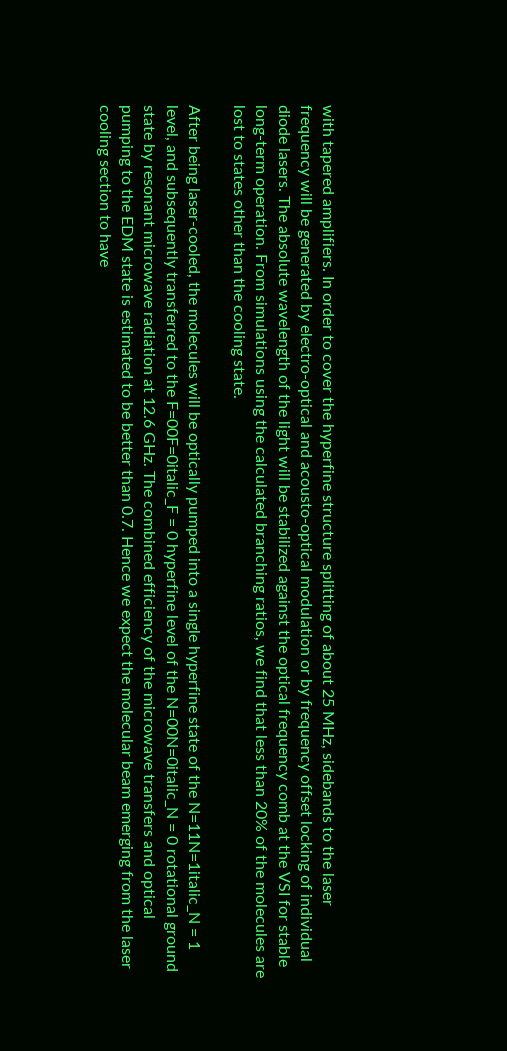with tapered amplifiers. In order to cover the hyperfine structure splitting of about 25 MHz, sidebands to the laser frequency will be generated by electro-optical and acousto-optical modulation or by frequency offset locking of individual diode lasers. The absolute wavelength of the light will be stabilized against the optical frequency comb at the VSI for stable long-term operation. From simulations using the calculated branching ratios, we find that less than 20% of the molecules are lost to states other than the cooling state.

After being laser-cooled, the molecules will be optically pumped into a single hyperfine state of the N=11N=1italic_N = 1 level, and subsequently transferred to the F=00F=0italic_F = 0 hyperfine level of the N=00N=0italic_N = 0 rotational ground state by resonant microwave radiation at 12.6 GHz. The combined efficiency of the microwave transfers and optical pumping to the EDM state is estimated to be better than 0.7. Hence we expect the molecular beam emerging from the laser cooling section to have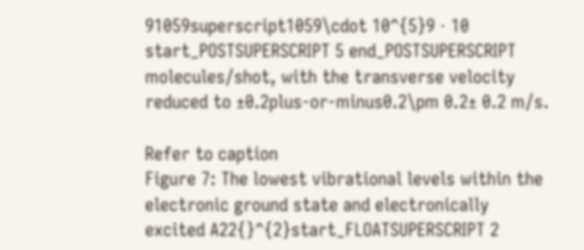91059superscript1059\cdot 10^{5}9 ⋅ 10 start_POSTSUPERSCRIPT 5 end_POSTSUPERSCRIPT molecules/shot, with the transverse velocity reduced to ±0.2plus-or-minus0.2\pm 0.2± 0.2 m/s.

Refer to caption
Figure 7: The lowest vibrational levels within the electronic ground state and electronically excited A22{}^{2}start_FLOATSUPERSCRIPT 2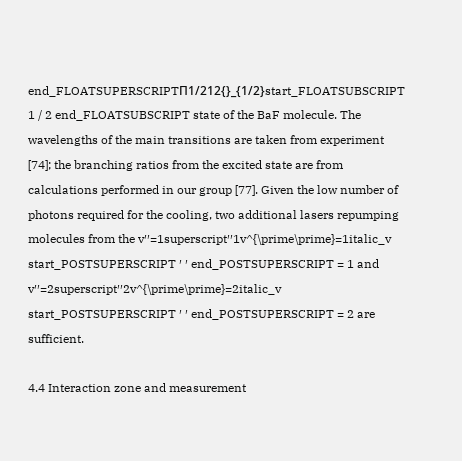end_FLOATSUPERSCRIPTΠ1/212{}_{1/2}start_FLOATSUBSCRIPT 1 / 2 end_FLOATSUBSCRIPT state of the BaF molecule. The wavelengths of the main transitions are taken from experiment [74]; the branching ratios from the excited state are from calculations performed in our group [77]. Given the low number of photons required for the cooling, two additional lasers repumping molecules from the v′′=1superscript′′1v^{\prime\prime}=1italic_v start_POSTSUPERSCRIPT ′ ′ end_POSTSUPERSCRIPT = 1 and v′′=2superscript′′2v^{\prime\prime}=2italic_v start_POSTSUPERSCRIPT ′ ′ end_POSTSUPERSCRIPT = 2 are sufficient.

4.4 Interaction zone and measurement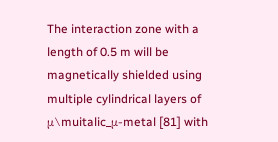The interaction zone with a length of 0.5 m will be magnetically shielded using multiple cylindrical layers of μ\muitalic_μ-metal [81] with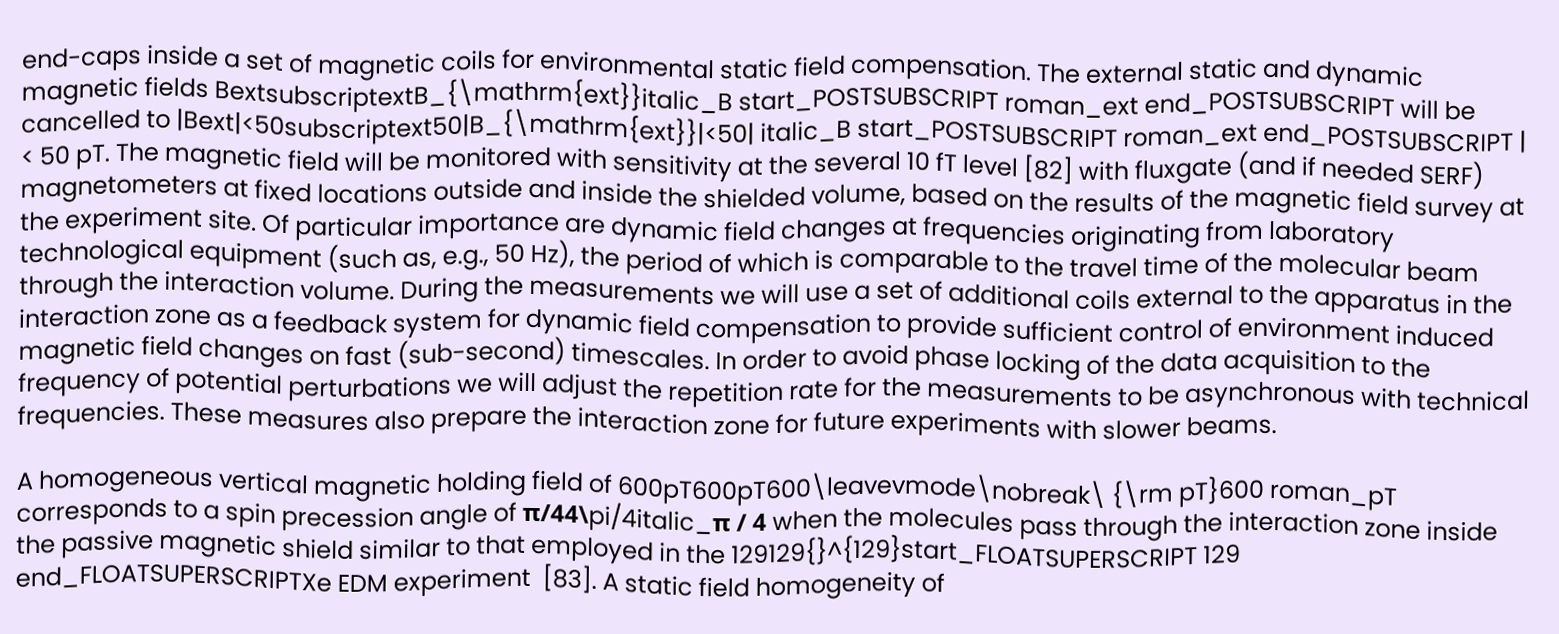end-caps inside a set of magnetic coils for environmental static field compensation. The external static and dynamic magnetic fields BextsubscriptextB_{\mathrm{ext}}italic_B start_POSTSUBSCRIPT roman_ext end_POSTSUBSCRIPT will be cancelled to |Bext|<50subscriptext50|B_{\mathrm{ext}}|<50| italic_B start_POSTSUBSCRIPT roman_ext end_POSTSUBSCRIPT | < 50 pT. The magnetic field will be monitored with sensitivity at the several 10 fT level [82] with fluxgate (and if needed SERF) magnetometers at fixed locations outside and inside the shielded volume, based on the results of the magnetic field survey at the experiment site. Of particular importance are dynamic field changes at frequencies originating from laboratory technological equipment (such as, e.g., 50 Hz), the period of which is comparable to the travel time of the molecular beam through the interaction volume. During the measurements we will use a set of additional coils external to the apparatus in the interaction zone as a feedback system for dynamic field compensation to provide sufficient control of environment induced magnetic field changes on fast (sub-second) timescales. In order to avoid phase locking of the data acquisition to the frequency of potential perturbations we will adjust the repetition rate for the measurements to be asynchronous with technical frequencies. These measures also prepare the interaction zone for future experiments with slower beams.

A homogeneous vertical magnetic holding field of 600pT600pT600\leavevmode\nobreak\ {\rm pT}600 roman_pT corresponds to a spin precession angle of π/44\pi/4italic_π / 4 when the molecules pass through the interaction zone inside the passive magnetic shield similar to that employed in the 129129{}^{129}start_FLOATSUPERSCRIPT 129 end_FLOATSUPERSCRIPTXe EDM experiment  [83]. A static field homogeneity of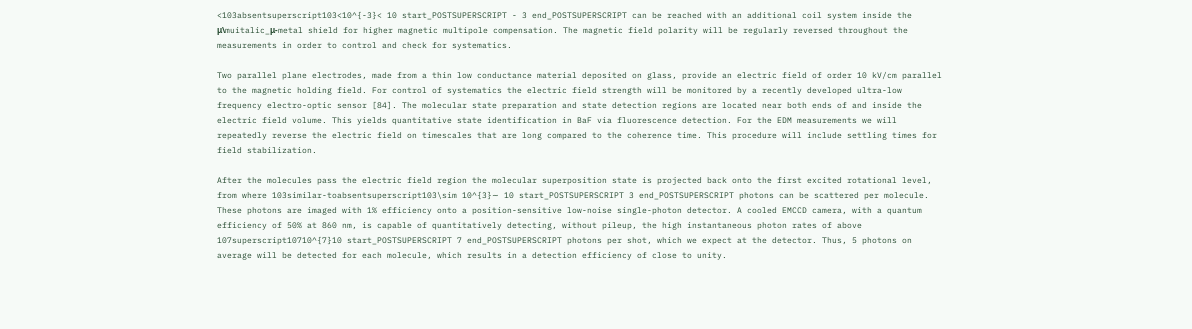<103absentsuperscript103<10^{-3}< 10 start_POSTSUPERSCRIPT - 3 end_POSTSUPERSCRIPT can be reached with an additional coil system inside the μ\muitalic_μ-metal shield for higher magnetic multipole compensation. The magnetic field polarity will be regularly reversed throughout the measurements in order to control and check for systematics.

Two parallel plane electrodes, made from a thin low conductance material deposited on glass, provide an electric field of order 10 kV/cm parallel to the magnetic holding field. For control of systematics the electric field strength will be monitored by a recently developed ultra-low frequency electro-optic sensor [84]. The molecular state preparation and state detection regions are located near both ends of and inside the electric field volume. This yields quantitative state identification in BaF via fluorescence detection. For the EDM measurements we will repeatedly reverse the electric field on timescales that are long compared to the coherence time. This procedure will include settling times for field stabilization.

After the molecules pass the electric field region the molecular superposition state is projected back onto the first excited rotational level, from where 103similar-toabsentsuperscript103\sim 10^{3}∼ 10 start_POSTSUPERSCRIPT 3 end_POSTSUPERSCRIPT photons can be scattered per molecule. These photons are imaged with 1% efficiency onto a position-sensitive low-noise single-photon detector. A cooled EMCCD camera, with a quantum efficiency of 50% at 860 nm, is capable of quantitatively detecting, without pileup, the high instantaneous photon rates of above 107superscript10710^{7}10 start_POSTSUPERSCRIPT 7 end_POSTSUPERSCRIPT photons per shot, which we expect at the detector. Thus, 5 photons on average will be detected for each molecule, which results in a detection efficiency of close to unity.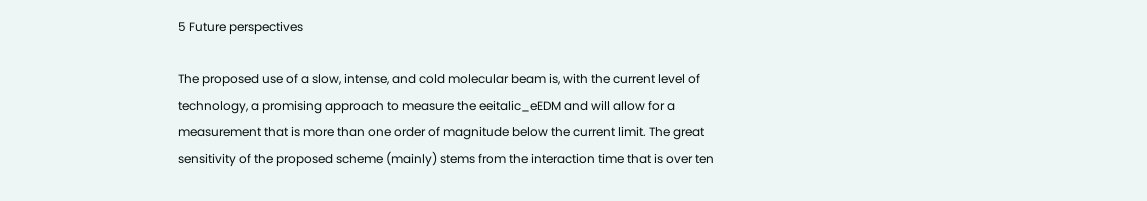5 Future perspectives

The proposed use of a slow, intense, and cold molecular beam is, with the current level of technology, a promising approach to measure the eeitalic_eEDM and will allow for a measurement that is more than one order of magnitude below the current limit. The great sensitivity of the proposed scheme (mainly) stems from the interaction time that is over ten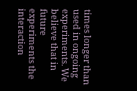times longer than used in ongoing experiments. We believe that in future experiments the interaction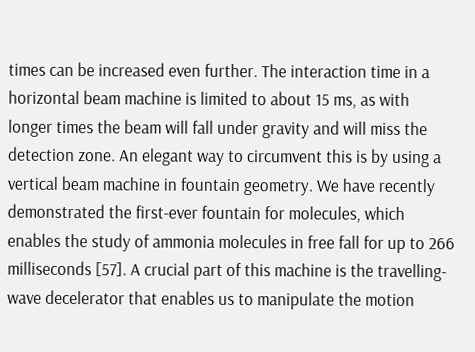times can be increased even further. The interaction time in a horizontal beam machine is limited to about 15 ms, as with longer times the beam will fall under gravity and will miss the detection zone. An elegant way to circumvent this is by using a vertical beam machine in fountain geometry. We have recently demonstrated the first-ever fountain for molecules, which enables the study of ammonia molecules in free fall for up to 266 milliseconds [57]. A crucial part of this machine is the travelling-wave decelerator that enables us to manipulate the motion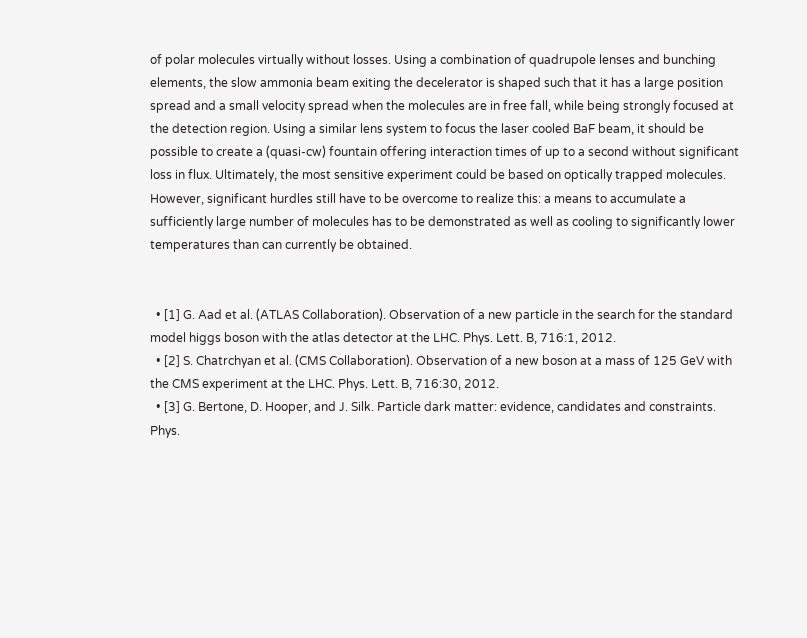of polar molecules virtually without losses. Using a combination of quadrupole lenses and bunching elements, the slow ammonia beam exiting the decelerator is shaped such that it has a large position spread and a small velocity spread when the molecules are in free fall, while being strongly focused at the detection region. Using a similar lens system to focus the laser cooled BaF beam, it should be possible to create a (quasi-cw) fountain offering interaction times of up to a second without significant loss in flux. Ultimately, the most sensitive experiment could be based on optically trapped molecules. However, significant hurdles still have to be overcome to realize this: a means to accumulate a sufficiently large number of molecules has to be demonstrated as well as cooling to significantly lower temperatures than can currently be obtained.


  • [1] G. Aad et al. (ATLAS Collaboration). Observation of a new particle in the search for the standard model higgs boson with the atlas detector at the LHC. Phys. Lett. B, 716:1, 2012.
  • [2] S. Chatrchyan et al. (CMS Collaboration). Observation of a new boson at a mass of 125 GeV with the CMS experiment at the LHC. Phys. Lett. B, 716:30, 2012.
  • [3] G. Bertone, D. Hooper, and J. Silk. Particle dark matter: evidence, candidates and constraints. Phys.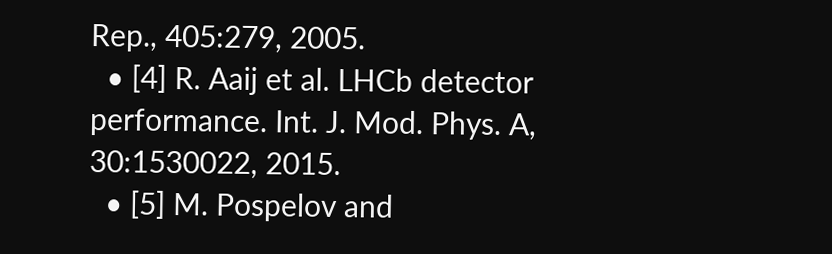Rep., 405:279, 2005.
  • [4] R. Aaij et al. LHCb detector performance. Int. J. Mod. Phys. A, 30:1530022, 2015.
  • [5] M. Pospelov and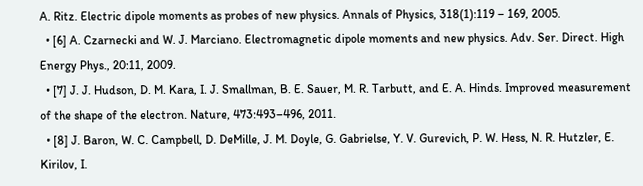A. Ritz. Electric dipole moments as probes of new physics. Annals of Physics, 318(1):119 – 169, 2005.
  • [6] A. Czarnecki and W. J. Marciano. Electromagnetic dipole moments and new physics. Adv. Ser. Direct. High Energy Phys., 20:11, 2009.
  • [7] J. J. Hudson, D. M. Kara, I. J. Smallman, B. E. Sauer, M. R. Tarbutt, and E. A. Hinds. Improved measurement of the shape of the electron. Nature, 473:493–496, 2011.
  • [8] J. Baron, W. C. Campbell, D. DeMille, J. M. Doyle, G. Gabrielse, Y. V. Gurevich, P. W. Hess, N. R. Hutzler, E. Kirilov, I.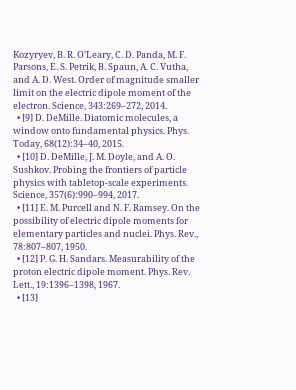Kozyryev, B. R. O’Leary, C. D. Panda, M. F. Parsons, E. S. Petrik, B. Spaun, A. C. Vutha, and A. D. West. Order of magnitude smaller limit on the electric dipole moment of the electron. Science, 343:269–272, 2014.
  • [9] D. DeMille. Diatomic molecules, a window onto fundamental physics. Phys. Today, 68(12):34–40, 2015.
  • [10] D. DeMille, J. M. Doyle, and A. O. Sushkov. Probing the frontiers of particle physics with tabletop-scale experiments. Science, 357(6):990–994, 2017.
  • [11] E. M. Purcell and N. F. Ramsey. On the possibility of electric dipole moments for elementary particles and nuclei. Phys. Rev., 78:807–807, 1950.
  • [12] P. G. H. Sandars. Measurability of the proton electric dipole moment. Phys. Rev. Lett., 19:1396–1398, 1967.
  • [13]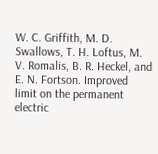W. C. Griffith, M. D. Swallows, T. H. Loftus, M. V. Romalis, B. R. Heckel, and E. N. Fortson. Improved limit on the permanent electric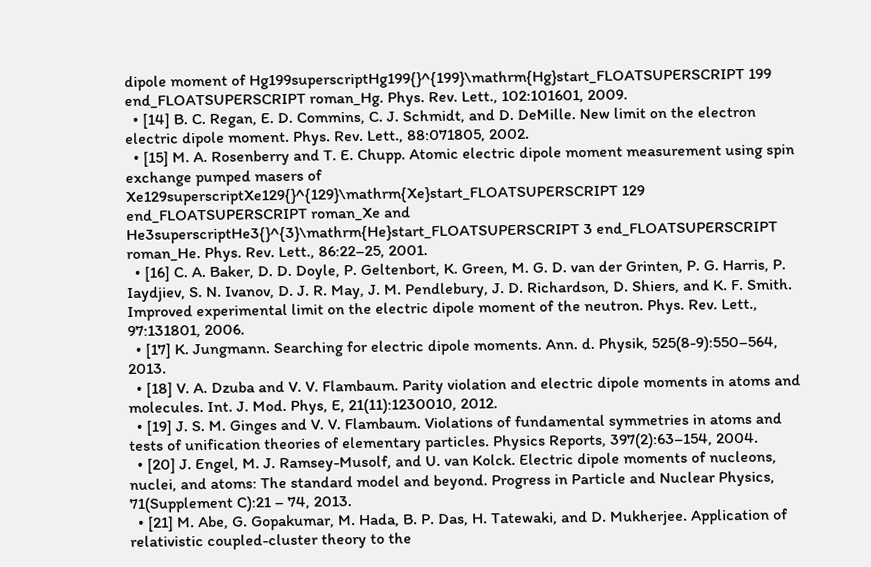dipole moment of Hg199superscriptHg199{}^{199}\mathrm{Hg}start_FLOATSUPERSCRIPT 199 end_FLOATSUPERSCRIPT roman_Hg. Phys. Rev. Lett., 102:101601, 2009.
  • [14] B. C. Regan, E. D. Commins, C. J. Schmidt, and D. DeMille. New limit on the electron electric dipole moment. Phys. Rev. Lett., 88:071805, 2002.
  • [15] M. A. Rosenberry and T. E. Chupp. Atomic electric dipole moment measurement using spin exchange pumped masers of Xe129superscriptXe129{}^{129}\mathrm{Xe}start_FLOATSUPERSCRIPT 129 end_FLOATSUPERSCRIPT roman_Xe and He3superscriptHe3{}^{3}\mathrm{He}start_FLOATSUPERSCRIPT 3 end_FLOATSUPERSCRIPT roman_He. Phys. Rev. Lett., 86:22–25, 2001.
  • [16] C. A. Baker, D. D. Doyle, P. Geltenbort, K. Green, M. G. D. van der Grinten, P. G. Harris, P. Iaydjiev, S. N. Ivanov, D. J. R. May, J. M. Pendlebury, J. D. Richardson, D. Shiers, and K. F. Smith. Improved experimental limit on the electric dipole moment of the neutron. Phys. Rev. Lett., 97:131801, 2006.
  • [17] K. Jungmann. Searching for electric dipole moments. Ann. d. Physik, 525(8-9):550–564, 2013.
  • [18] V. A. Dzuba and V. V. Flambaum. Parity violation and electric dipole moments in atoms and molecules. Int. J. Mod. Phys, E, 21(11):1230010, 2012.
  • [19] J. S. M. Ginges and V. V. Flambaum. Violations of fundamental symmetries in atoms and tests of unification theories of elementary particles. Physics Reports, 397(2):63–154, 2004.
  • [20] J. Engel, M. J. Ramsey-Musolf, and U. van Kolck. Electric dipole moments of nucleons, nuclei, and atoms: The standard model and beyond. Progress in Particle and Nuclear Physics, 71(Supplement C):21 – 74, 2013.
  • [21] M. Abe, G. Gopakumar, M. Hada, B. P. Das, H. Tatewaki, and D. Mukherjee. Application of relativistic coupled-cluster theory to the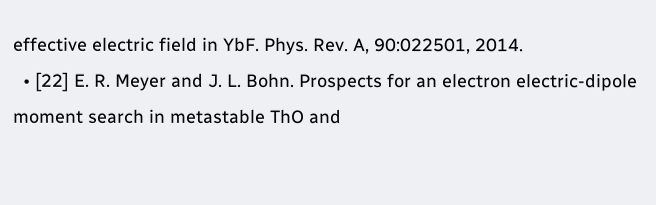effective electric field in YbF. Phys. Rev. A, 90:022501, 2014.
  • [22] E. R. Meyer and J. L. Bohn. Prospects for an electron electric-dipole moment search in metastable ThO and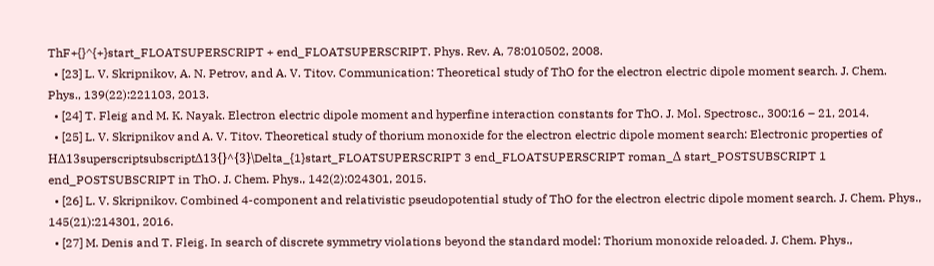ThF+{}^{+}start_FLOATSUPERSCRIPT + end_FLOATSUPERSCRIPT. Phys. Rev. A, 78:010502, 2008.
  • [23] L. V. Skripnikov, A. N. Petrov, and A. V. Titov. Communication: Theoretical study of ThO for the electron electric dipole moment search. J. Chem. Phys., 139(22):221103, 2013.
  • [24] T. Fleig and M. K. Nayak. Electron electric dipole moment and hyperfine interaction constants for ThO. J. Mol. Spectrosc., 300:16 – 21, 2014.
  • [25] L. V. Skripnikov and A. V. Titov. Theoretical study of thorium monoxide for the electron electric dipole moment search: Electronic properties of HΔ13superscriptsubscriptΔ13{}^{3}\Delta_{1}start_FLOATSUPERSCRIPT 3 end_FLOATSUPERSCRIPT roman_Δ start_POSTSUBSCRIPT 1 end_POSTSUBSCRIPT in ThO. J. Chem. Phys., 142(2):024301, 2015.
  • [26] L. V. Skripnikov. Combined 4-component and relativistic pseudopotential study of ThO for the electron electric dipole moment search. J. Chem. Phys., 145(21):214301, 2016.
  • [27] M. Denis and T. Fleig. In search of discrete symmetry violations beyond the standard model: Thorium monoxide reloaded. J. Chem. Phys.,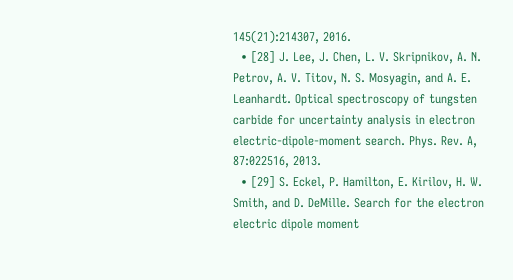145(21):214307, 2016.
  • [28] J. Lee, J. Chen, L. V. Skripnikov, A. N. Petrov, A. V. Titov, N. S. Mosyagin, and A. E. Leanhardt. Optical spectroscopy of tungsten carbide for uncertainty analysis in electron electric-dipole-moment search. Phys. Rev. A, 87:022516, 2013.
  • [29] S. Eckel, P. Hamilton, E. Kirilov, H. W. Smith, and D. DeMille. Search for the electron electric dipole moment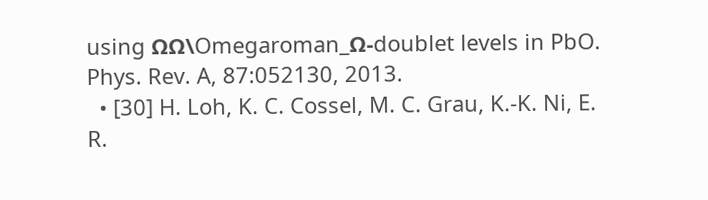using ΩΩ\Omegaroman_Ω-doublet levels in PbO. Phys. Rev. A, 87:052130, 2013.
  • [30] H. Loh, K. C. Cossel, M. C. Grau, K.-K. Ni, E. R.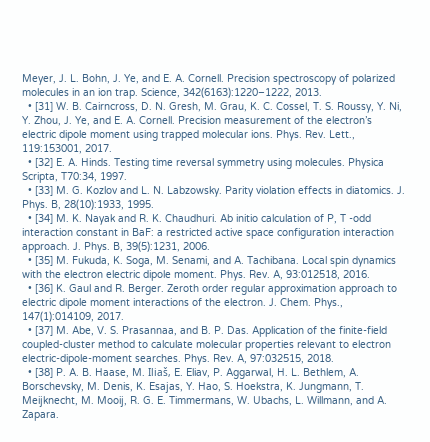Meyer, J. L. Bohn, J. Ye, and E. A. Cornell. Precision spectroscopy of polarized molecules in an ion trap. Science, 342(6163):1220–1222, 2013.
  • [31] W. B. Cairncross, D. N. Gresh, M. Grau, K. C. Cossel, T. S. Roussy, Y. Ni, Y. Zhou, J. Ye, and E. A. Cornell. Precision measurement of the electron’s electric dipole moment using trapped molecular ions. Phys. Rev. Lett., 119:153001, 2017.
  • [32] E. A. Hinds. Testing time reversal symmetry using molecules. Physica Scripta, T70:34, 1997.
  • [33] M. G. Kozlov and L. N. Labzowsky. Parity violation effects in diatomics. J. Phys. B, 28(10):1933, 1995.
  • [34] M. K. Nayak and R. K. Chaudhuri. Ab initio calculation of P, T -odd interaction constant in BaF: a restricted active space configuration interaction approach. J. Phys. B, 39(5):1231, 2006.
  • [35] M. Fukuda, K. Soga, M. Senami, and A. Tachibana. Local spin dynamics with the electron electric dipole moment. Phys. Rev. A, 93:012518, 2016.
  • [36] K. Gaul and R. Berger. Zeroth order regular approximation approach to electric dipole moment interactions of the electron. J. Chem. Phys., 147(1):014109, 2017.
  • [37] M. Abe, V. S. Prasannaa, and B. P. Das. Application of the finite-field coupled-cluster method to calculate molecular properties relevant to electron electric-dipole-moment searches. Phys. Rev. A, 97:032515, 2018.
  • [38] P. A. B. Haase, M. Iliaš, E. Eliav, P. Aggarwal, H. L. Bethlem, A. Borschevsky, M. Denis, K. Esajas, Y. Hao, S. Hoekstra, K. Jungmann, T. Meijknecht, M. Mooij, R. G. E. Timmermans, W. Ubachs, L. Willmann, and A. Zapara.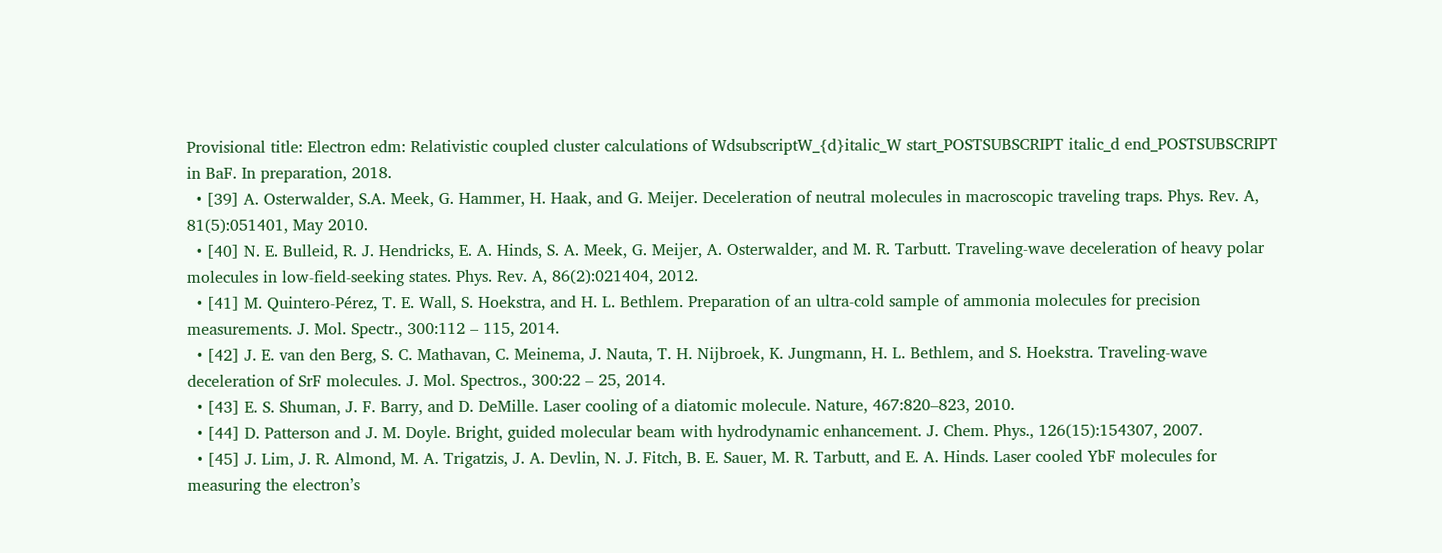Provisional title: Electron edm: Relativistic coupled cluster calculations of WdsubscriptW_{d}italic_W start_POSTSUBSCRIPT italic_d end_POSTSUBSCRIPT in BaF. In preparation, 2018.
  • [39] A. Osterwalder, S.A. Meek, G. Hammer, H. Haak, and G. Meijer. Deceleration of neutral molecules in macroscopic traveling traps. Phys. Rev. A, 81(5):051401, May 2010.
  • [40] N. E. Bulleid, R. J. Hendricks, E. A. Hinds, S. A. Meek, G. Meijer, A. Osterwalder, and M. R. Tarbutt. Traveling-wave deceleration of heavy polar molecules in low-field-seeking states. Phys. Rev. A, 86(2):021404, 2012.
  • [41] M. Quintero-Pérez, T. E. Wall, S. Hoekstra, and H. L. Bethlem. Preparation of an ultra-cold sample of ammonia molecules for precision measurements. J. Mol. Spectr., 300:112 – 115, 2014.
  • [42] J. E. van den Berg, S. C. Mathavan, C. Meinema, J. Nauta, T. H. Nijbroek, K. Jungmann, H. L. Bethlem, and S. Hoekstra. Traveling-wave deceleration of SrF molecules. J. Mol. Spectros., 300:22 – 25, 2014.
  • [43] E. S. Shuman, J. F. Barry, and D. DeMille. Laser cooling of a diatomic molecule. Nature, 467:820–823, 2010.
  • [44] D. Patterson and J. M. Doyle. Bright, guided molecular beam with hydrodynamic enhancement. J. Chem. Phys., 126(15):154307, 2007.
  • [45] J. Lim, J. R. Almond, M. A. Trigatzis, J. A. Devlin, N. J. Fitch, B. E. Sauer, M. R. Tarbutt, and E. A. Hinds. Laser cooled YbF molecules for measuring the electron’s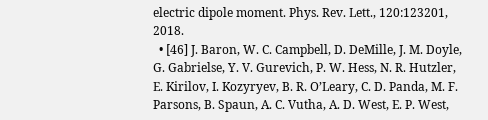electric dipole moment. Phys. Rev. Lett., 120:123201, 2018.
  • [46] J. Baron, W. C. Campbell, D. DeMille, J. M. Doyle, G. Gabrielse, Y. V. Gurevich, P. W. Hess, N. R. Hutzler, E. Kirilov, I. Kozyryev, B. R. O’Leary, C. D. Panda, M. F. Parsons, B. Spaun, A. C. Vutha, A. D. West, E. P. West,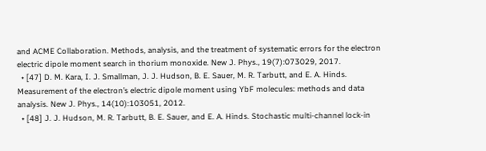and ACME Collaboration. Methods, analysis, and the treatment of systematic errors for the electron electric dipole moment search in thorium monoxide. New J. Phys., 19(7):073029, 2017.
  • [47] D. M. Kara, I. J. Smallman, J. J. Hudson, B. E. Sauer, M. R. Tarbutt, and E. A. Hinds. Measurement of the electron’s electric dipole moment using YbF molecules: methods and data analysis. New J. Phys., 14(10):103051, 2012.
  • [48] J. J. Hudson, M. R. Tarbutt, B. E. Sauer, and E. A. Hinds. Stochastic multi-channel lock-in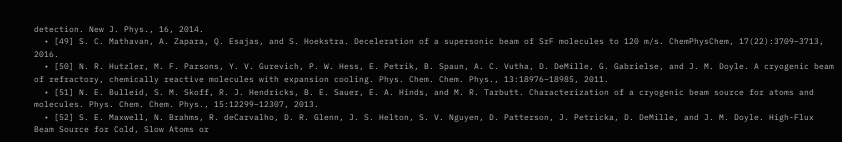detection. New J. Phys., 16, 2014.
  • [49] S. C. Mathavan, A. Zapara, Q. Esajas, and S. Hoekstra. Deceleration of a supersonic beam of SrF molecules to 120 m/s. ChemPhysChem, 17(22):3709–3713, 2016.
  • [50] N. R. Hutzler, M. F. Parsons, Y. V. Gurevich, P. W. Hess, E. Petrik, B. Spaun, A. C. Vutha, D. DeMille, G. Gabrielse, and J. M. Doyle. A cryogenic beam of refractory, chemically reactive molecules with expansion cooling. Phys. Chem. Chem. Phys., 13:18976–18985, 2011.
  • [51] N. E. Bulleid, S. M. Skoff, R. J. Hendricks, B. E. Sauer, E. A. Hinds, and M. R. Tarbutt. Characterization of a cryogenic beam source for atoms and molecules. Phys. Chem. Chem. Phys., 15:12299–12307, 2013.
  • [52] S. E. Maxwell, N. Brahms, R. deCarvalho, D. R. Glenn, J. S. Helton, S. V. Nguyen, D. Patterson, J. Petricka, D. DeMille, and J. M. Doyle. High-Flux Beam Source for Cold, Slow Atoms or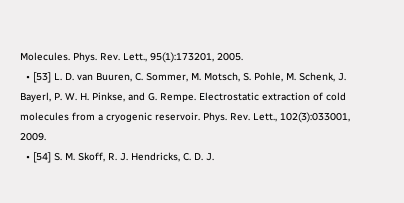Molecules. Phys. Rev. Lett., 95(1):173201, 2005.
  • [53] L. D. van Buuren, C. Sommer, M. Motsch, S. Pohle, M. Schenk, J. Bayerl, P. W. H. Pinkse, and G. Rempe. Electrostatic extraction of cold molecules from a cryogenic reservoir. Phys. Rev. Lett., 102(3):033001, 2009.
  • [54] S. M. Skoff, R. J. Hendricks, C. D. J.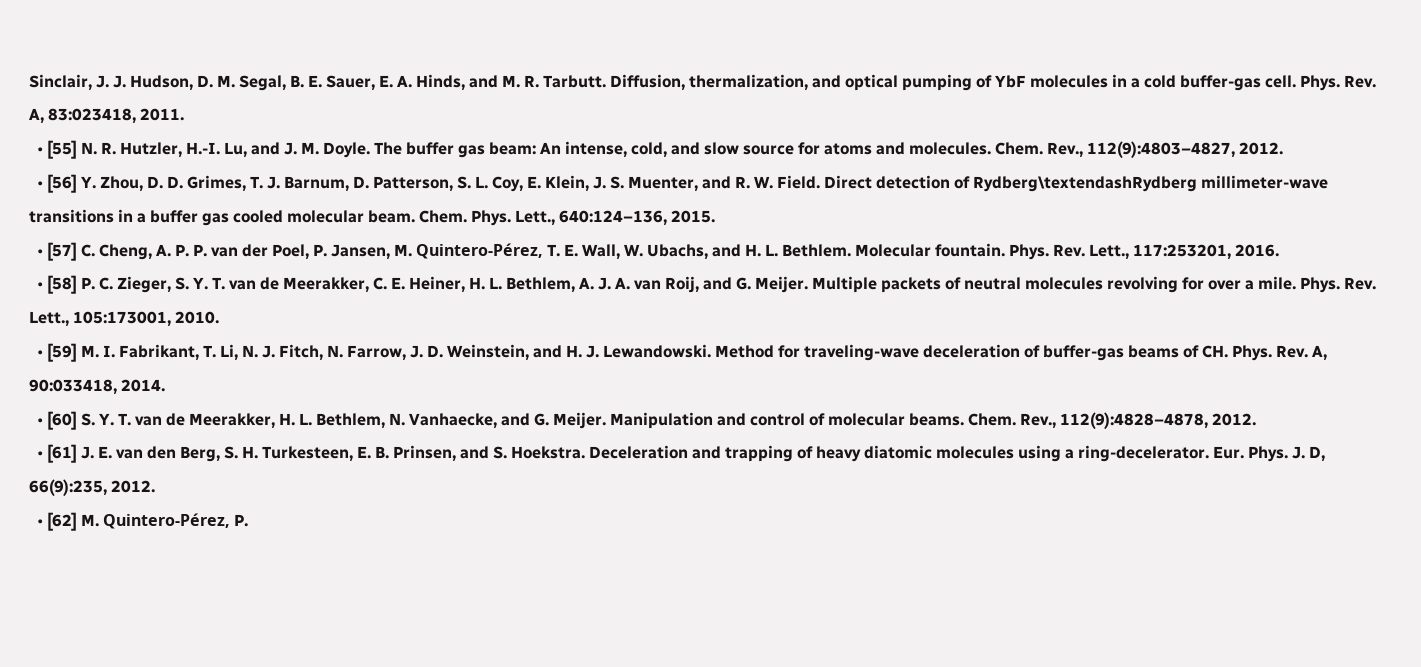Sinclair, J. J. Hudson, D. M. Segal, B. E. Sauer, E. A. Hinds, and M. R. Tarbutt. Diffusion, thermalization, and optical pumping of YbF molecules in a cold buffer-gas cell. Phys. Rev. A, 83:023418, 2011.
  • [55] N. R. Hutzler, H.-I. Lu, and J. M. Doyle. The buffer gas beam: An intense, cold, and slow source for atoms and molecules. Chem. Rev., 112(9):4803–4827, 2012.
  • [56] Y. Zhou, D. D. Grimes, T. J. Barnum, D. Patterson, S. L. Coy, E. Klein, J. S. Muenter, and R. W. Field. Direct detection of Rydberg\textendashRydberg millimeter-wave transitions in a buffer gas cooled molecular beam. Chem. Phys. Lett., 640:124–136, 2015.
  • [57] C. Cheng, A. P. P. van der Poel, P. Jansen, M. Quintero-Pérez, T. E. Wall, W. Ubachs, and H. L. Bethlem. Molecular fountain. Phys. Rev. Lett., 117:253201, 2016.
  • [58] P. C. Zieger, S. Y. T. van de Meerakker, C. E. Heiner, H. L. Bethlem, A. J. A. van Roij, and G. Meijer. Multiple packets of neutral molecules revolving for over a mile. Phys. Rev. Lett., 105:173001, 2010.
  • [59] M. I. Fabrikant, T. Li, N. J. Fitch, N. Farrow, J. D. Weinstein, and H. J. Lewandowski. Method for traveling-wave deceleration of buffer-gas beams of CH. Phys. Rev. A, 90:033418, 2014.
  • [60] S. Y. T. van de Meerakker, H. L. Bethlem, N. Vanhaecke, and G. Meijer. Manipulation and control of molecular beams. Chem. Rev., 112(9):4828–4878, 2012.
  • [61] J. E. van den Berg, S. H. Turkesteen, E. B. Prinsen, and S. Hoekstra. Deceleration and trapping of heavy diatomic molecules using a ring-decelerator. Eur. Phys. J. D, 66(9):235, 2012.
  • [62] M. Quintero-Pérez, P.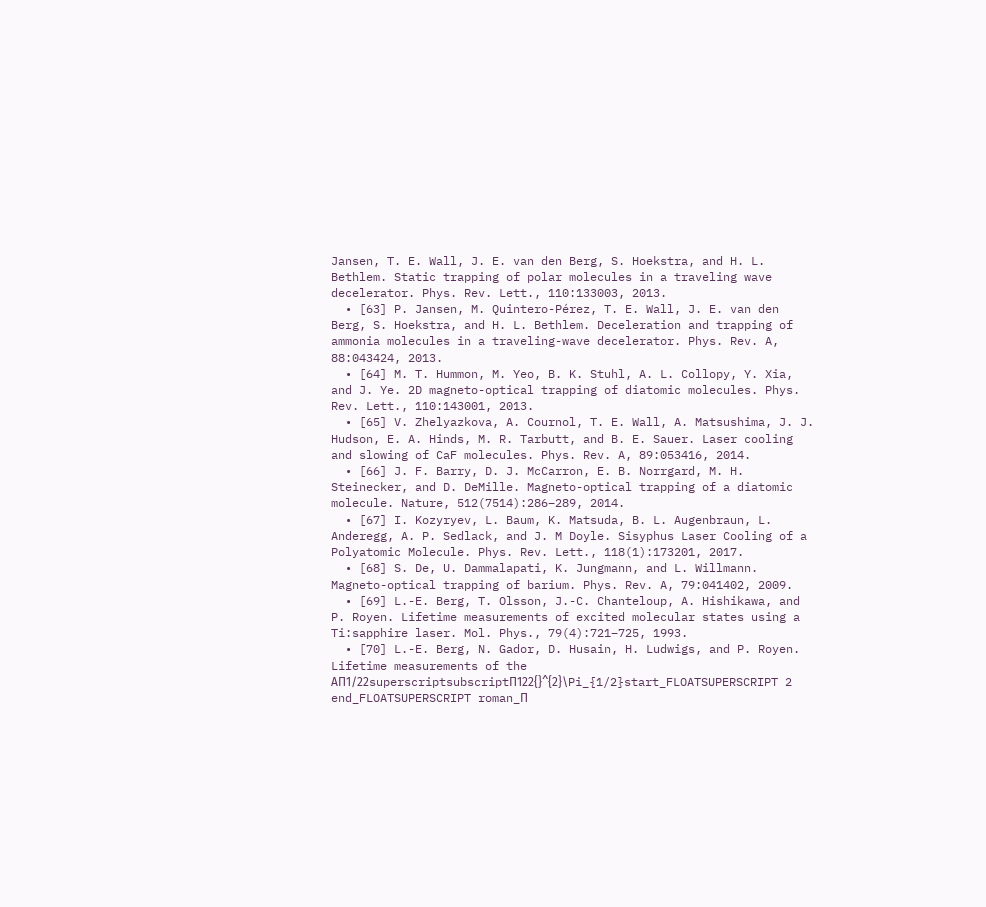Jansen, T. E. Wall, J. E. van den Berg, S. Hoekstra, and H. L. Bethlem. Static trapping of polar molecules in a traveling wave decelerator. Phys. Rev. Lett., 110:133003, 2013.
  • [63] P. Jansen, M. Quintero-Pérez, T. E. Wall, J. E. van den Berg, S. Hoekstra, and H. L. Bethlem. Deceleration and trapping of ammonia molecules in a traveling-wave decelerator. Phys. Rev. A, 88:043424, 2013.
  • [64] M. T. Hummon, M. Yeo, B. K. Stuhl, A. L. Collopy, Y. Xia, and J. Ye. 2D magneto-optical trapping of diatomic molecules. Phys. Rev. Lett., 110:143001, 2013.
  • [65] V. Zhelyazkova, A. Cournol, T. E. Wall, A. Matsushima, J. J. Hudson, E. A. Hinds, M. R. Tarbutt, and B. E. Sauer. Laser cooling and slowing of CaF molecules. Phys. Rev. A, 89:053416, 2014.
  • [66] J. F. Barry, D. J. McCarron, E. B. Norrgard, M. H. Steinecker, and D. DeMille. Magneto-optical trapping of a diatomic molecule. Nature, 512(7514):286–289, 2014.
  • [67] I. Kozyryev, L. Baum, K. Matsuda, B. L. Augenbraun, L. Anderegg, A. P. Sedlack, and J. M Doyle. Sisyphus Laser Cooling of a Polyatomic Molecule. Phys. Rev. Lett., 118(1):173201, 2017.
  • [68] S. De, U. Dammalapati, K. Jungmann, and L. Willmann. Magneto-optical trapping of barium. Phys. Rev. A, 79:041402, 2009.
  • [69] L.-E. Berg, T. Olsson, J.-C. Chanteloup, A. Hishikawa, and P. Royen. Lifetime measurements of excited molecular states using a Ti:sapphire laser. Mol. Phys., 79(4):721–725, 1993.
  • [70] L.-E. Berg, N. Gador, D. Husain, H. Ludwigs, and P. Royen. Lifetime measurements of the AΠ1/22superscriptsubscriptΠ122{}^{2}\Pi_{1/2}start_FLOATSUPERSCRIPT 2 end_FLOATSUPERSCRIPT roman_Π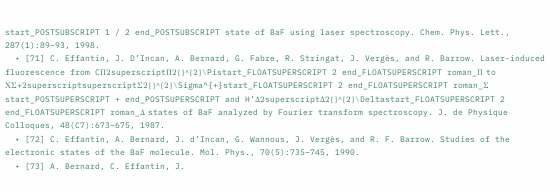start_POSTSUBSCRIPT 1 / 2 end_POSTSUBSCRIPT state of BaF using laser spectroscopy. Chem. Phys. Lett., 287(1):89–93, 1998.
  • [71] C. Effantin, J. D’Incan, A. Bernard, G. Fabre, R. Stringat, J. Vergès, and R. Barrow. Laser-induced fluorescence from CΠ2superscriptΠ2{}^{2}\Pistart_FLOATSUPERSCRIPT 2 end_FLOATSUPERSCRIPT roman_Π to XΣ+2superscriptsuperscriptΣ2{}^{2}\Sigma^{+}start_FLOATSUPERSCRIPT 2 end_FLOATSUPERSCRIPT roman_Σ start_POSTSUPERSCRIPT + end_POSTSUPERSCRIPT and H’Δ2superscriptΔ2{}^{2}\Deltastart_FLOATSUPERSCRIPT 2 end_FLOATSUPERSCRIPT roman_Δ states of BaF analyzed by Fourier transform spectroscopy. J. de Physique Colloques, 48(C7):673–675, 1987.
  • [72] C. Effantin, A. Bernard, J. d’Incan, G. Wannous, J. Vergès, and R. F. Barrow. Studies of the electronic states of the BaF molecule. Mol. Phys., 70(5):735–745, 1990.
  • [73] A. Bernard, C. Effantin, J.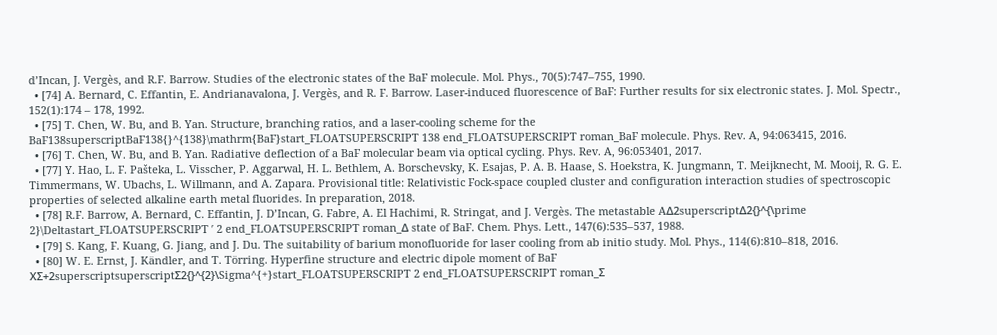d’Incan, J. Vergès, and R.F. Barrow. Studies of the electronic states of the BaF molecule. Mol. Phys., 70(5):747–755, 1990.
  • [74] A. Bernard, C. Effantin, E. Andrianavalona, J. Vergès, and R. F. Barrow. Laser-induced fluorescence of BaF: Further results for six electronic states. J. Mol. Spectr., 152(1):174 – 178, 1992.
  • [75] T. Chen, W. Bu, and B. Yan. Structure, branching ratios, and a laser-cooling scheme for the BaF138superscriptBaF138{}^{138}\mathrm{BaF}start_FLOATSUPERSCRIPT 138 end_FLOATSUPERSCRIPT roman_BaF molecule. Phys. Rev. A, 94:063415, 2016.
  • [76] T. Chen, W. Bu, and B. Yan. Radiative deflection of a BaF molecular beam via optical cycling. Phys. Rev. A, 96:053401, 2017.
  • [77] Y. Hao, L. F. Pašteka, L. Visscher, P. Aggarwal, H. L. Bethlem, A. Borschevsky, K. Esajas, P. A. B. Haase, S. Hoekstra, K. Jungmann, T. Meijknecht, M. Mooij, R. G. E. Timmermans, W. Ubachs, L. Willmann, and A. Zapara. Provisional title: Relativistic Fock-space coupled cluster and configuration interaction studies of spectroscopic properties of selected alkaline earth metal fluorides. In preparation, 2018.
  • [78] R.F. Barrow, A. Bernard, C. Effantin, J. D’Incan, G. Fabre, A. El Hachimi, R. Stringat, and J. Vergès. The metastable AΔ2superscriptΔ2{}^{\prime 2}\Deltastart_FLOATSUPERSCRIPT ′ 2 end_FLOATSUPERSCRIPT roman_Δ state of BaF. Chem. Phys. Lett., 147(6):535–537, 1988.
  • [79] S. Kang, F. Kuang, G. Jiang, and J. Du. The suitability of barium monofluoride for laser cooling from ab initio study. Mol. Phys., 114(6):810–818, 2016.
  • [80] W. E. Ernst, J. Kändler, and T. Törring. Hyperfine structure and electric dipole moment of BaF XΣ+2superscriptsuperscriptΣ2{}^{2}\Sigma^{+}start_FLOATSUPERSCRIPT 2 end_FLOATSUPERSCRIPT roman_Σ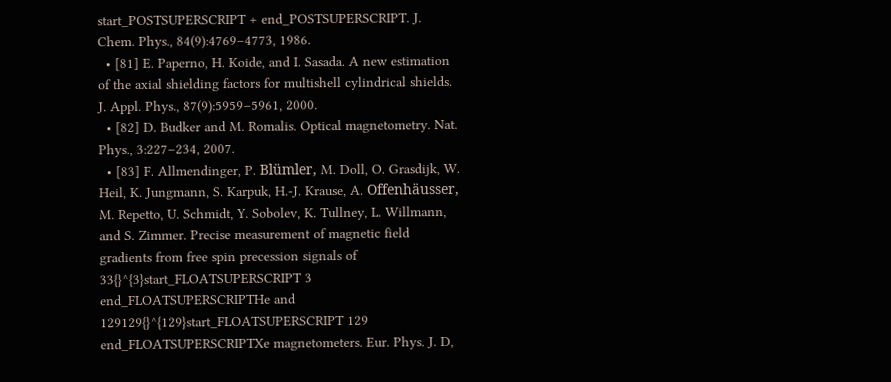start_POSTSUPERSCRIPT + end_POSTSUPERSCRIPT. J. Chem. Phys., 84(9):4769–4773, 1986.
  • [81] E. Paperno, H. Koide, and I. Sasada. A new estimation of the axial shielding factors for multishell cylindrical shields. J. Appl. Phys., 87(9):5959–5961, 2000.
  • [82] D. Budker and M. Romalis. Optical magnetometry. Nat. Phys., 3:227–234, 2007.
  • [83] F. Allmendinger, P. Blümler, M. Doll, O. Grasdijk, W. Heil, K. Jungmann, S. Karpuk, H.-J. Krause, A. Offenhäusser, M. Repetto, U. Schmidt, Y. Sobolev, K. Tullney, L. Willmann, and S. Zimmer. Precise measurement of magnetic field gradients from free spin precession signals of 33{}^{3}start_FLOATSUPERSCRIPT 3 end_FLOATSUPERSCRIPTHe and 129129{}^{129}start_FLOATSUPERSCRIPT 129 end_FLOATSUPERSCRIPTXe magnetometers. Eur. Phys. J. D,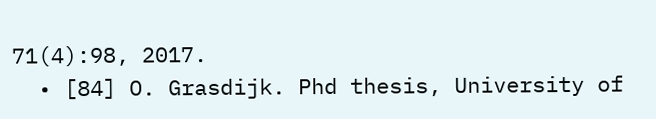71(4):98, 2017.
  • [84] O. Grasdijk. Phd thesis, University of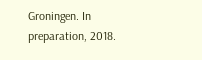Groningen. In preparation, 2018.